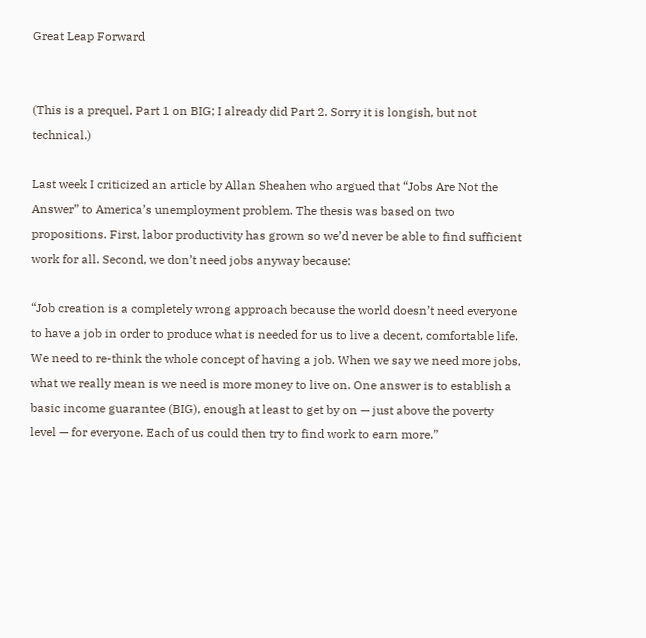Great Leap Forward


(This is a prequel, Part 1 on BIG; I already did Part 2. Sorry it is longish, but not technical.)

Last week I criticized an article by Allan Sheahen who argued that “Jobs Are Not the Answer” to America’s unemployment problem. The thesis was based on two propositions. First, labor productivity has grown so we’d never be able to find sufficient work for all. Second, we don’t need jobs anyway because:

“Job creation is a completely wrong approach because the world doesn’t need everyone to have a job in order to produce what is needed for us to live a decent, comfortable life. We need to re-think the whole concept of having a job. When we say we need more jobs, what we really mean is we need is more money to live on. One answer is to establish a basic income guarantee (BIG), enough at least to get by on — just above the poverty level — for everyone. Each of us could then try to find work to earn more.”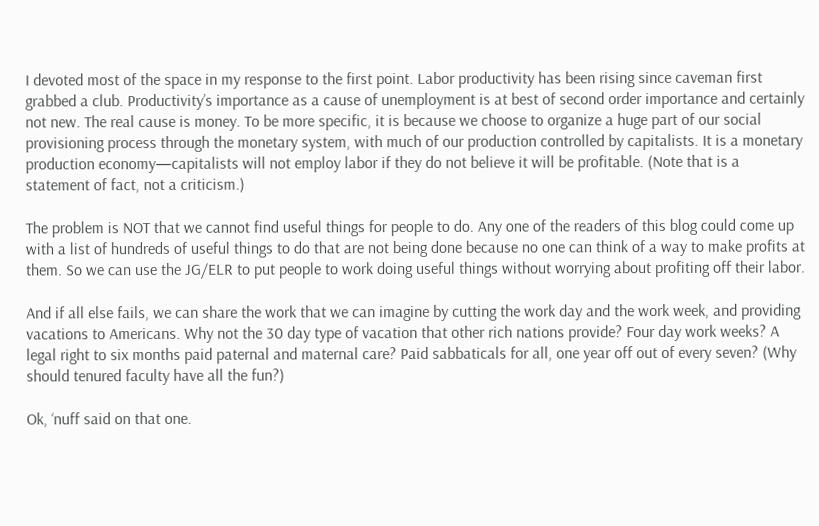I devoted most of the space in my response to the first point. Labor productivity has been rising since caveman first grabbed a club. Productivity’s importance as a cause of unemployment is at best of second order importance and certainly not new. The real cause is money. To be more specific, it is because we choose to organize a huge part of our social provisioning process through the monetary system, with much of our production controlled by capitalists. It is a monetary production economy—capitalists will not employ labor if they do not believe it will be profitable. (Note that is a statement of fact, not a criticism.)

The problem is NOT that we cannot find useful things for people to do. Any one of the readers of this blog could come up with a list of hundreds of useful things to do that are not being done because no one can think of a way to make profits at them. So we can use the JG/ELR to put people to work doing useful things without worrying about profiting off their labor.

And if all else fails, we can share the work that we can imagine by cutting the work day and the work week, and providing vacations to Americans. Why not the 30 day type of vacation that other rich nations provide? Four day work weeks? A legal right to six months paid paternal and maternal care? Paid sabbaticals for all, one year off out of every seven? (Why should tenured faculty have all the fun?)

Ok, ‘nuff said on that one.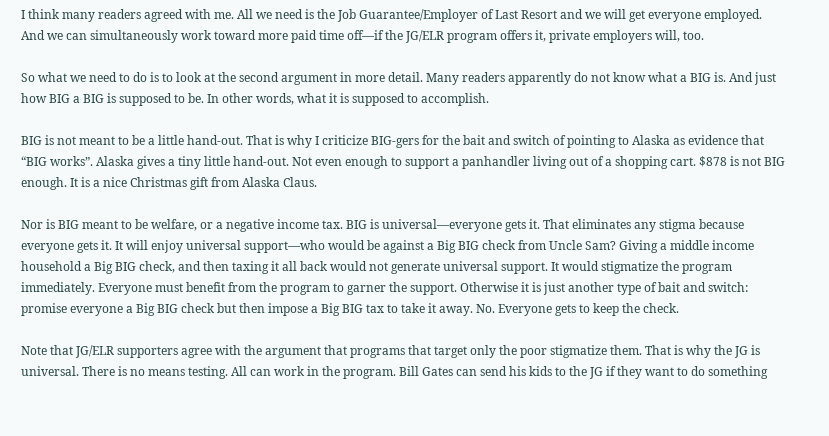I think many readers agreed with me. All we need is the Job Guarantee/Employer of Last Resort and we will get everyone employed. And we can simultaneously work toward more paid time off—if the JG/ELR program offers it, private employers will, too.

So what we need to do is to look at the second argument in more detail. Many readers apparently do not know what a BIG is. And just how BIG a BIG is supposed to be. In other words, what it is supposed to accomplish.

BIG is not meant to be a little hand-out. That is why I criticize BIG-gers for the bait and switch of pointing to Alaska as evidence that “BIG works”. Alaska gives a tiny little hand-out. Not even enough to support a panhandler living out of a shopping cart. $878 is not BIG enough. It is a nice Christmas gift from Alaska Claus.

Nor is BIG meant to be welfare, or a negative income tax. BIG is universal—everyone gets it. That eliminates any stigma because everyone gets it. It will enjoy universal support—who would be against a Big BIG check from Uncle Sam? Giving a middle income household a Big BIG check, and then taxing it all back would not generate universal support. It would stigmatize the program immediately. Everyone must benefit from the program to garner the support. Otherwise it is just another type of bait and switch: promise everyone a Big BIG check but then impose a Big BIG tax to take it away. No. Everyone gets to keep the check.

Note that JG/ELR supporters agree with the argument that programs that target only the poor stigmatize them. That is why the JG is universal. There is no means testing. All can work in the program. Bill Gates can send his kids to the JG if they want to do something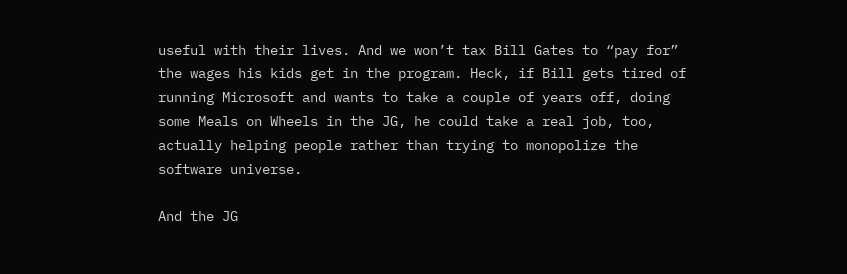useful with their lives. And we won’t tax Bill Gates to “pay for” the wages his kids get in the program. Heck, if Bill gets tired of running Microsoft and wants to take a couple of years off, doing some Meals on Wheels in the JG, he could take a real job, too, actually helping people rather than trying to monopolize the software universe.

And the JG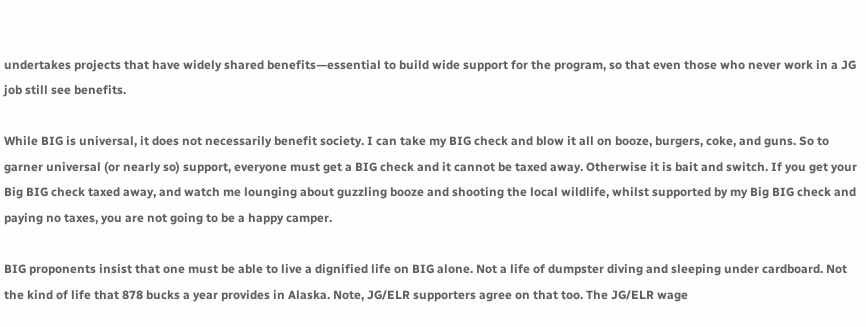undertakes projects that have widely shared benefits—essential to build wide support for the program, so that even those who never work in a JG job still see benefits.

While BIG is universal, it does not necessarily benefit society. I can take my BIG check and blow it all on booze, burgers, coke, and guns. So to garner universal (or nearly so) support, everyone must get a BIG check and it cannot be taxed away. Otherwise it is bait and switch. If you get your Big BIG check taxed away, and watch me lounging about guzzling booze and shooting the local wildlife, whilst supported by my Big BIG check and paying no taxes, you are not going to be a happy camper.

BIG proponents insist that one must be able to live a dignified life on BIG alone. Not a life of dumpster diving and sleeping under cardboard. Not the kind of life that 878 bucks a year provides in Alaska. Note, JG/ELR supporters agree on that too. The JG/ELR wage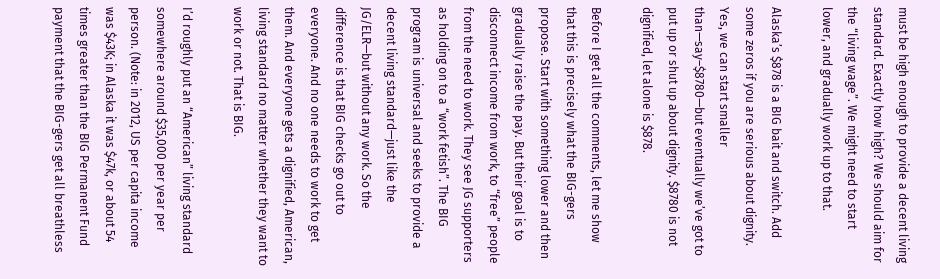must be high enough to provide a decent living standard. Exactly how high? We should aim for the “living wage”. We might need to start lower, and gradually work up to that.

Alaska’s $878 is a BIG bait and switch. Add some zeros if you are serious about dignity. Yes, we can start smaller than—say–$8780—but eventually we’ve got to put up or shut up about dignity. $8780 is not dignified, let alone is $878.

Before I get all the comments, let me show that this is precisely what the BIG-gers propose. Start with something lower and then gradually raise the pay. But their goal is to disconnect income from work, to “free” people from the need to work. They see JG supporters as holding on to a “work fetish”. The BIG program is universal and seeks to provide a decent living standard—just like the JG/ELR—but without any work. So the difference is that BIG checks go out to everyone. And no one needs to work to get them. And everyone gets a dignified, American, living standard no matter whether they want to work or not. That is BIG.

I’d roughly put an “American” living standard somewhere around $35,000 per year per person. (Note: in 2012, US per capita income was $43K; in Alaska it was $47k, or about 54 times greater than the BIG Permanent Fund payment that the BIG-gers get all breathless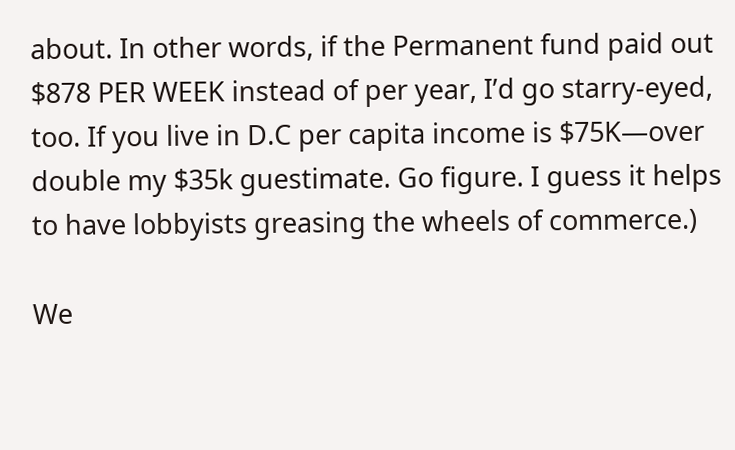about. In other words, if the Permanent fund paid out $878 PER WEEK instead of per year, I’d go starry-eyed, too. If you live in D.C per capita income is $75K—over double my $35k guestimate. Go figure. I guess it helps to have lobbyists greasing the wheels of commerce.)

We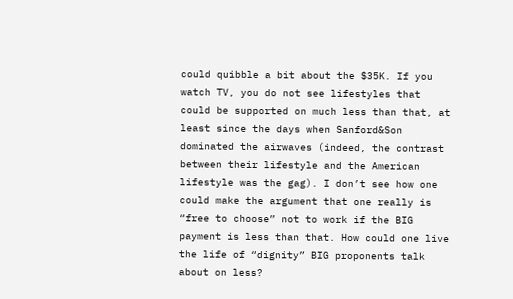could quibble a bit about the $35K. If you watch TV, you do not see lifestyles that could be supported on much less than that, at least since the days when Sanford&Son dominated the airwaves (indeed, the contrast between their lifestyle and the American lifestyle was the gag). I don’t see how one could make the argument that one really is “free to choose” not to work if the BIG payment is less than that. How could one live the life of “dignity” BIG proponents talk about on less?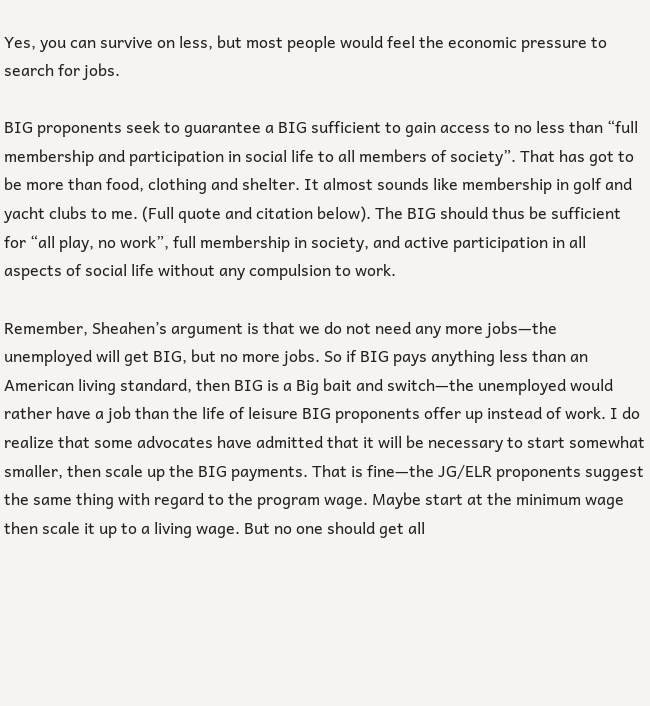Yes, you can survive on less, but most people would feel the economic pressure to search for jobs.

BIG proponents seek to guarantee a BIG sufficient to gain access to no less than “full membership and participation in social life to all members of society”. That has got to be more than food, clothing and shelter. It almost sounds like membership in golf and yacht clubs to me. (Full quote and citation below). The BIG should thus be sufficient for “all play, no work”, full membership in society, and active participation in all aspects of social life without any compulsion to work.

Remember, Sheahen’s argument is that we do not need any more jobs—the unemployed will get BIG, but no more jobs. So if BIG pays anything less than an American living standard, then BIG is a Big bait and switch—the unemployed would rather have a job than the life of leisure BIG proponents offer up instead of work. I do realize that some advocates have admitted that it will be necessary to start somewhat smaller, then scale up the BIG payments. That is fine—the JG/ELR proponents suggest the same thing with regard to the program wage. Maybe start at the minimum wage then scale it up to a living wage. But no one should get all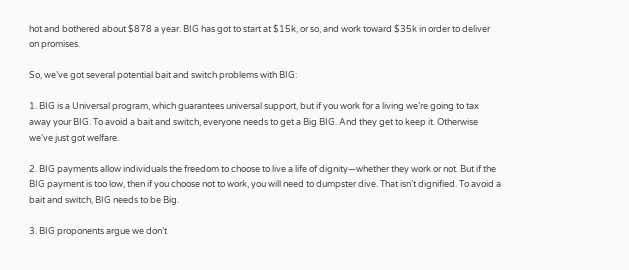hot and bothered about $878 a year. BIG has got to start at $15k, or so, and work toward $35k in order to deliver on promises.

So, we’ve got several potential bait and switch problems with BIG:

1. BIG is a Universal program, which guarantees universal support, but if you work for a living we’re going to tax away your BIG. To avoid a bait and switch, everyone needs to get a Big BIG. And they get to keep it. Otherwise we’ve just got welfare.

2. BIG payments allow individuals the freedom to choose to live a life of dignity—whether they work or not. But if the BIG payment is too low, then if you choose not to work, you will need to dumpster dive. That isn’t dignified. To avoid a bait and switch, BIG needs to be Big.

3. BIG proponents argue we don’t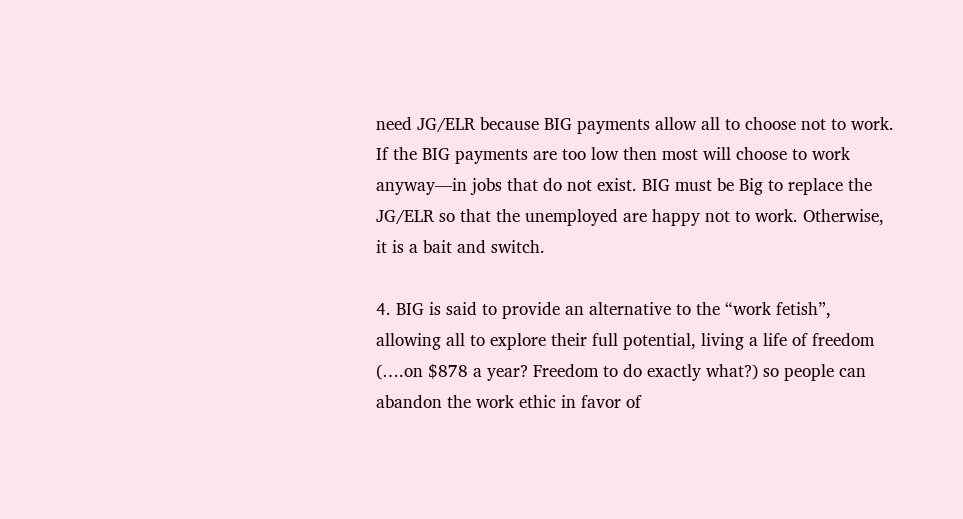need JG/ELR because BIG payments allow all to choose not to work. If the BIG payments are too low then most will choose to work anyway—in jobs that do not exist. BIG must be Big to replace the JG/ELR so that the unemployed are happy not to work. Otherwise, it is a bait and switch.

4. BIG is said to provide an alternative to the “work fetish”, allowing all to explore their full potential, living a life of freedom (….on $878 a year? Freedom to do exactly what?) so people can abandon the work ethic in favor of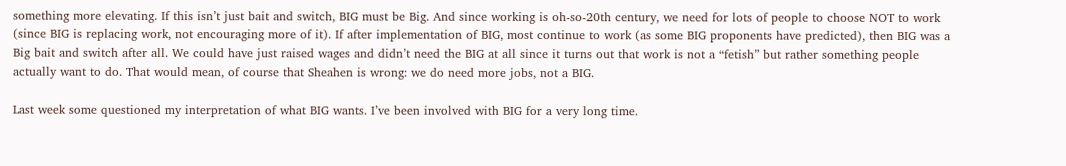something more elevating. If this isn’t just bait and switch, BIG must be Big. And since working is oh-so-20th century, we need for lots of people to choose NOT to work (since BIG is replacing work, not encouraging more of it). If after implementation of BIG, most continue to work (as some BIG proponents have predicted), then BIG was a Big bait and switch after all. We could have just raised wages and didn’t need the BIG at all since it turns out that work is not a “fetish” but rather something people actually want to do. That would mean, of course that Sheahen is wrong: we do need more jobs, not a BIG.

Last week some questioned my interpretation of what BIG wants. I’ve been involved with BIG for a very long time.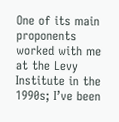One of its main proponents worked with me at the Levy Institute in the 1990s; I’ve been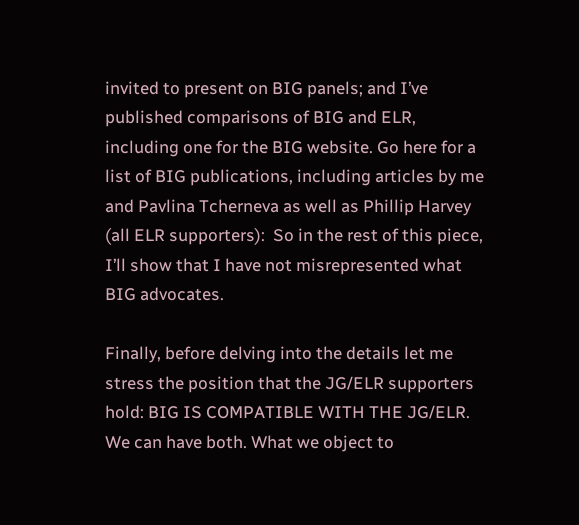invited to present on BIG panels; and I’ve published comparisons of BIG and ELR, including one for the BIG website. Go here for a list of BIG publications, including articles by me and Pavlina Tcherneva as well as Phillip Harvey (all ELR supporters):  So in the rest of this piece, I’ll show that I have not misrepresented what BIG advocates.

Finally, before delving into the details let me stress the position that the JG/ELR supporters hold: BIG IS COMPATIBLE WITH THE JG/ELR. We can have both. What we object to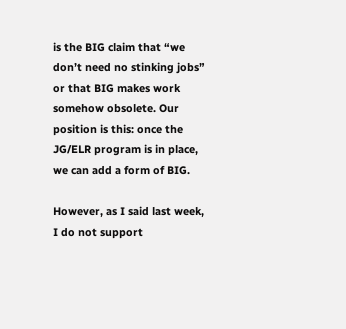is the BIG claim that “we don’t need no stinking jobs” or that BIG makes work somehow obsolete. Our position is this: once the JG/ELR program is in place, we can add a form of BIG.

However, as I said last week, I do not support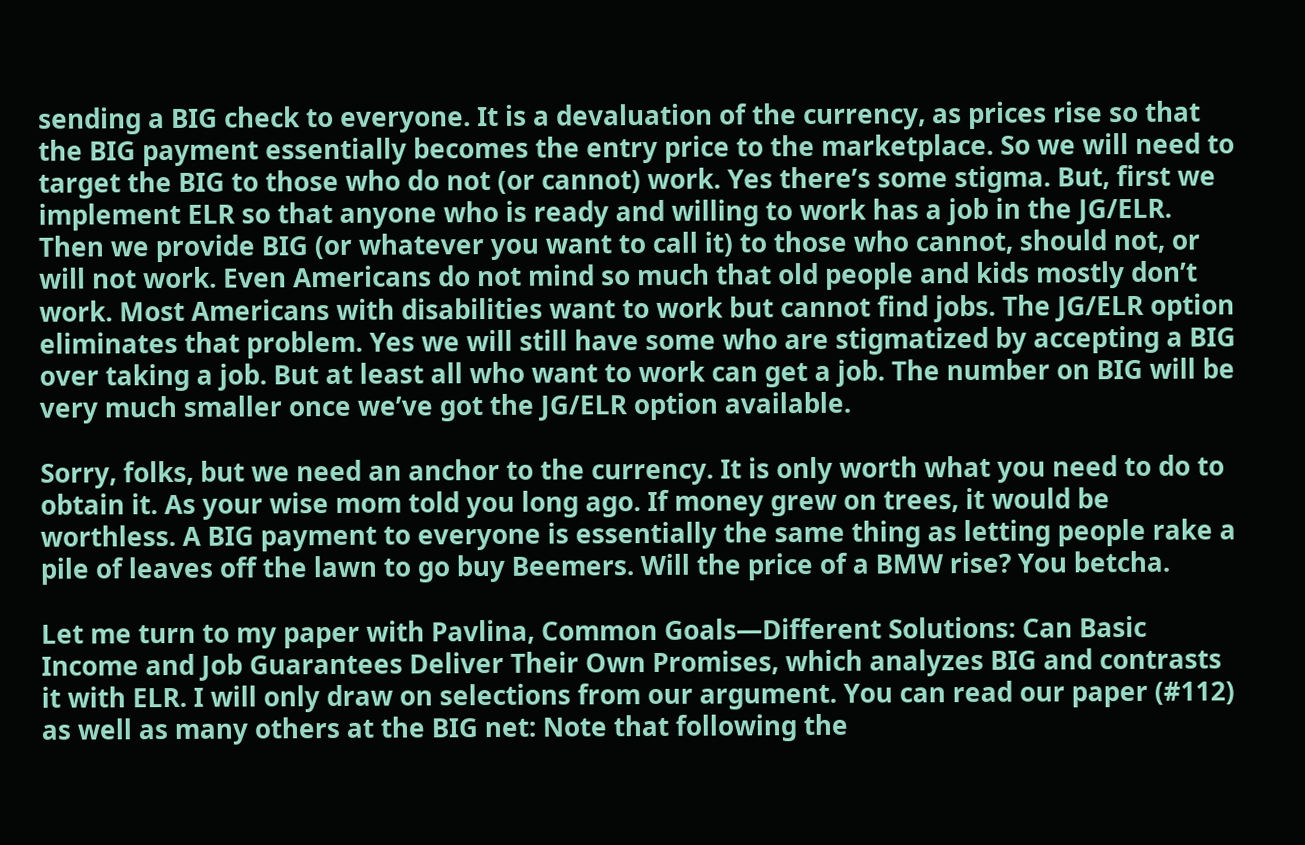sending a BIG check to everyone. It is a devaluation of the currency, as prices rise so that the BIG payment essentially becomes the entry price to the marketplace. So we will need to target the BIG to those who do not (or cannot) work. Yes there’s some stigma. But, first we implement ELR so that anyone who is ready and willing to work has a job in the JG/ELR. Then we provide BIG (or whatever you want to call it) to those who cannot, should not, or will not work. Even Americans do not mind so much that old people and kids mostly don’t work. Most Americans with disabilities want to work but cannot find jobs. The JG/ELR option eliminates that problem. Yes we will still have some who are stigmatized by accepting a BIG over taking a job. But at least all who want to work can get a job. The number on BIG will be very much smaller once we’ve got the JG/ELR option available.

Sorry, folks, but we need an anchor to the currency. It is only worth what you need to do to obtain it. As your wise mom told you long ago. If money grew on trees, it would be worthless. A BIG payment to everyone is essentially the same thing as letting people rake a pile of leaves off the lawn to go buy Beemers. Will the price of a BMW rise? You betcha.

Let me turn to my paper with Pavlina, Common Goals—Different Solutions: Can Basic Income and Job Guarantees Deliver Their Own Promises, which analyzes BIG and contrasts it with ELR. I will only draw on selections from our argument. You can read our paper (#112) as well as many others at the BIG net: Note that following the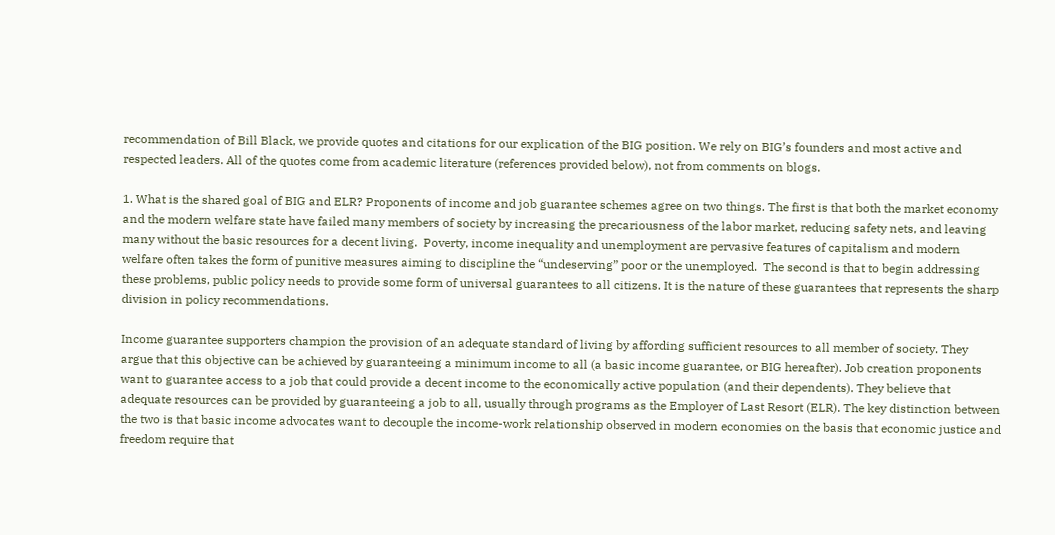recommendation of Bill Black, we provide quotes and citations for our explication of the BIG position. We rely on BIG’s founders and most active and respected leaders. All of the quotes come from academic literature (references provided below), not from comments on blogs.

1. What is the shared goal of BIG and ELR? Proponents of income and job guarantee schemes agree on two things. The first is that both the market economy and the modern welfare state have failed many members of society by increasing the precariousness of the labor market, reducing safety nets, and leaving many without the basic resources for a decent living.  Poverty, income inequality and unemployment are pervasive features of capitalism and modern welfare often takes the form of punitive measures aiming to discipline the “undeserving” poor or the unemployed.  The second is that to begin addressing these problems, public policy needs to provide some form of universal guarantees to all citizens. It is the nature of these guarantees that represents the sharp division in policy recommendations.

Income guarantee supporters champion the provision of an adequate standard of living by affording sufficient resources to all member of society. They argue that this objective can be achieved by guaranteeing a minimum income to all (a basic income guarantee, or BIG hereafter). Job creation proponents want to guarantee access to a job that could provide a decent income to the economically active population (and their dependents). They believe that adequate resources can be provided by guaranteeing a job to all, usually through programs as the Employer of Last Resort (ELR). The key distinction between the two is that basic income advocates want to decouple the income-work relationship observed in modern economies on the basis that economic justice and freedom require that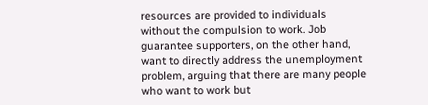resources are provided to individuals without the compulsion to work. Job guarantee supporters, on the other hand, want to directly address the unemployment problem, arguing that there are many people who want to work but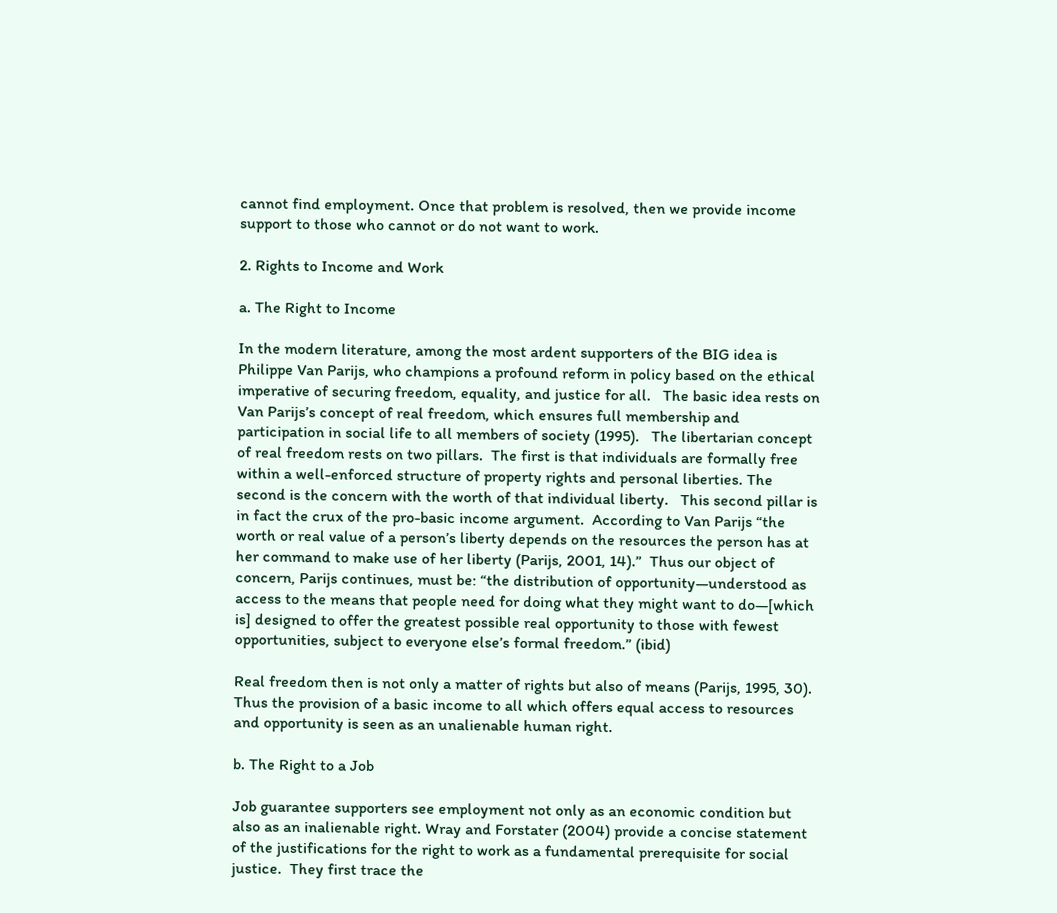cannot find employment. Once that problem is resolved, then we provide income support to those who cannot or do not want to work.

2. Rights to Income and Work

a. The Right to Income

In the modern literature, among the most ardent supporters of the BIG idea is Philippe Van Parijs, who champions a profound reform in policy based on the ethical imperative of securing freedom, equality, and justice for all.   The basic idea rests on Van Parijs’s concept of real freedom, which ensures full membership and participation in social life to all members of society (1995).   The libertarian concept of real freedom rests on two pillars.  The first is that individuals are formally free within a well-enforced structure of property rights and personal liberties. The second is the concern with the worth of that individual liberty.   This second pillar is in fact the crux of the pro-basic income argument.  According to Van Parijs “the worth or real value of a person’s liberty depends on the resources the person has at her command to make use of her liberty (Parijs, 2001, 14).”  Thus our object of concern, Parijs continues, must be: “the distribution of opportunity—understood as access to the means that people need for doing what they might want to do—[which is] designed to offer the greatest possible real opportunity to those with fewest opportunities, subject to everyone else’s formal freedom.” (ibid)

Real freedom then is not only a matter of rights but also of means (Parijs, 1995, 30). Thus the provision of a basic income to all which offers equal access to resources and opportunity is seen as an unalienable human right.

b. The Right to a Job

Job guarantee supporters see employment not only as an economic condition but also as an inalienable right. Wray and Forstater (2004) provide a concise statement of the justifications for the right to work as a fundamental prerequisite for social justice.  They first trace the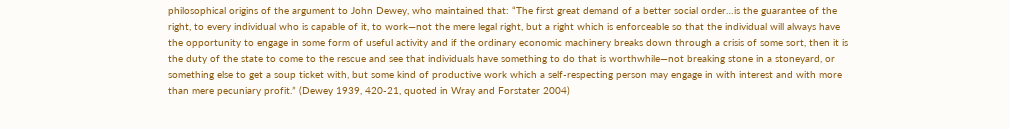philosophical origins of the argument to John Dewey, who maintained that: “The first great demand of a better social order…is the guarantee of the right, to every individual who is capable of it, to work—not the mere legal right, but a right which is enforceable so that the individual will always have the opportunity to engage in some form of useful activity and if the ordinary economic machinery breaks down through a crisis of some sort, then it is the duty of the state to come to the rescue and see that individuals have something to do that is worthwhile—not breaking stone in a stoneyard, or something else to get a soup ticket with, but some kind of productive work which a self-respecting person may engage in with interest and with more than mere pecuniary profit.” (Dewey 1939, 420-21, quoted in Wray and Forstater 2004)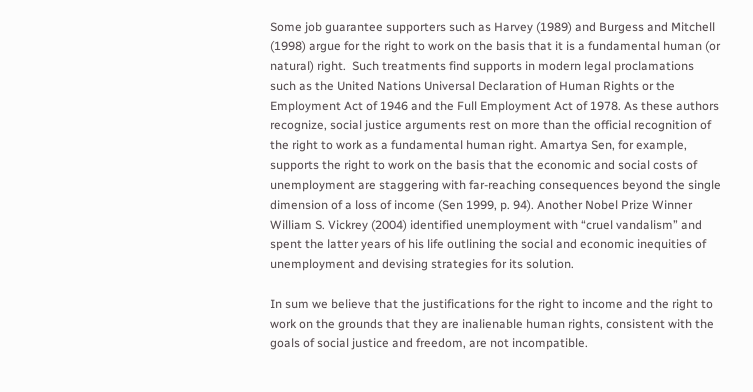Some job guarantee supporters such as Harvey (1989) and Burgess and Mitchell (1998) argue for the right to work on the basis that it is a fundamental human (or natural) right.  Such treatments find supports in modern legal proclamations such as the United Nations Universal Declaration of Human Rights or the Employment Act of 1946 and the Full Employment Act of 1978. As these authors recognize, social justice arguments rest on more than the official recognition of the right to work as a fundamental human right. Amartya Sen, for example, supports the right to work on the basis that the economic and social costs of unemployment are staggering with far-reaching consequences beyond the single dimension of a loss of income (Sen 1999, p. 94). Another Nobel Prize Winner William S. Vickrey (2004) identified unemployment with “cruel vandalism” and spent the latter years of his life outlining the social and economic inequities of unemployment and devising strategies for its solution.

In sum we believe that the justifications for the right to income and the right to work on the grounds that they are inalienable human rights, consistent with the goals of social justice and freedom, are not incompatible.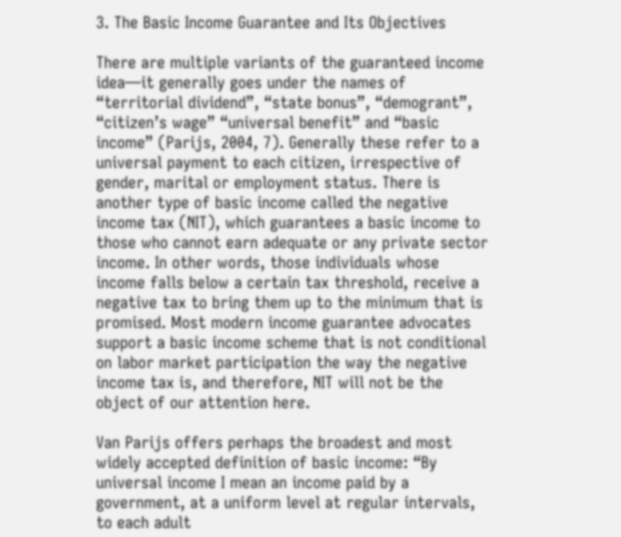3. The Basic Income Guarantee and Its Objectives

There are multiple variants of the guaranteed income idea—it generally goes under the names of “territorial dividend”, “state bonus”, “demogrant”, “citizen’s wage” “universal benefit” and “basic income” (Parijs, 2004, 7). Generally these refer to a universal payment to each citizen, irrespective of gender, marital or employment status. There is another type of basic income called the negative income tax (NIT), which guarantees a basic income to those who cannot earn adequate or any private sector income. In other words, those individuals whose income falls below a certain tax threshold, receive a negative tax to bring them up to the minimum that is promised. Most modern income guarantee advocates support a basic income scheme that is not conditional on labor market participation the way the negative income tax is, and therefore, NIT will not be the object of our attention here.

Van Parijs offers perhaps the broadest and most widely accepted definition of basic income: “By universal income I mean an income paid by a government, at a uniform level at regular intervals, to each adult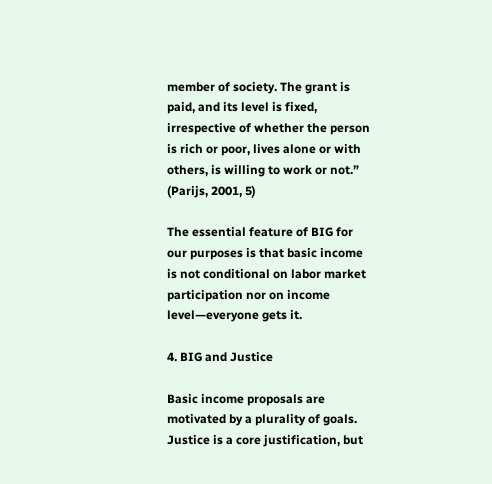member of society. The grant is paid, and its level is fixed, irrespective of whether the person is rich or poor, lives alone or with others, is willing to work or not.” (Parijs, 2001, 5)

The essential feature of BIG for our purposes is that basic income is not conditional on labor market participation nor on income level—everyone gets it.

4. BIG and Justice

Basic income proposals are motivated by a plurality of goals.  Justice is a core justification, but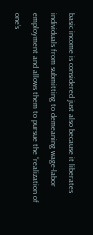basic income is considered just also because it liberates individuals from submitting to demeaning wage-labor employment and allows them to pursue the “realization of one’s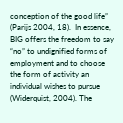conception of the good life” (Parijs 2004, 18).  In essence, BIG offers the freedom to say “no” to undignified forms of employment and to choose the form of activity an individual wishes to pursue (Widerquist, 2004). The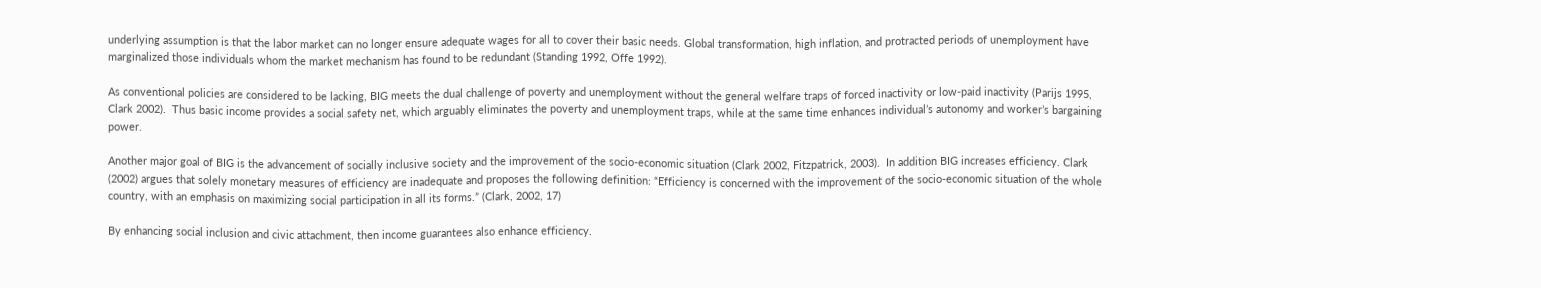underlying assumption is that the labor market can no longer ensure adequate wages for all to cover their basic needs. Global transformation, high inflation, and protracted periods of unemployment have marginalized those individuals whom the market mechanism has found to be redundant (Standing 1992, Offe 1992).

As conventional policies are considered to be lacking, BIG meets the dual challenge of poverty and unemployment without the general welfare traps of forced inactivity or low-paid inactivity (Parijs 1995, Clark 2002).  Thus basic income provides a social safety net, which arguably eliminates the poverty and unemployment traps, while at the same time enhances individual’s autonomy and worker’s bargaining power.

Another major goal of BIG is the advancement of socially inclusive society and the improvement of the socio-economic situation (Clark 2002, Fitzpatrick, 2003).  In addition BIG increases efficiency. Clark (2002) argues that solely monetary measures of efficiency are inadequate and proposes the following definition: “Efficiency is concerned with the improvement of the socio-economic situation of the whole country, with an emphasis on maximizing social participation in all its forms.” (Clark, 2002, 17)

By enhancing social inclusion and civic attachment, then income guarantees also enhance efficiency.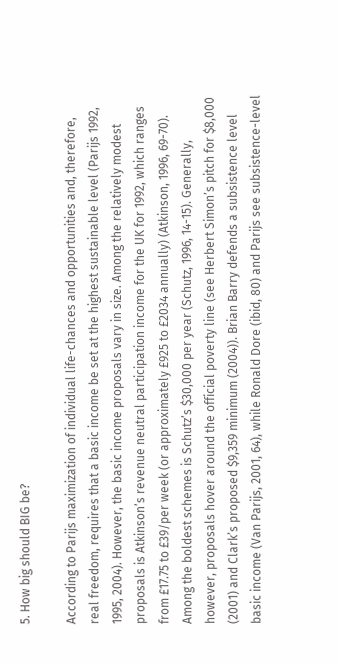5. How big should BIG be?

According to Parijs maximization of individual life-chances and opportunities and, therefore, real freedom, requires that a basic income be set at the highest sustainable level (Parijs 1992, 1995, 2004). However, the basic income proposals vary in size. Among the relatively modest proposals is Atkinson’s revenue neutral participation income for the UK for 1992, which ranges from £17.75 to £39/per week (or approximately £925 to £2034 annually) (Atkinson, 1996, 69-70).   Among the boldest schemes is Schutz’s $30,000 per year (Schutz, 1996, 14-15). Generally, however, proposals hover around the official poverty line (see Herbert Simon’s pitch for $8,000 (2001) and Clark’s proposed $9,359 minimum (2004)). Brian Barry defends a subsistence level basic income (Van Parijs, 2001, 64), while Ronald Dore (ibid, 80) and Parijs see subsistence-level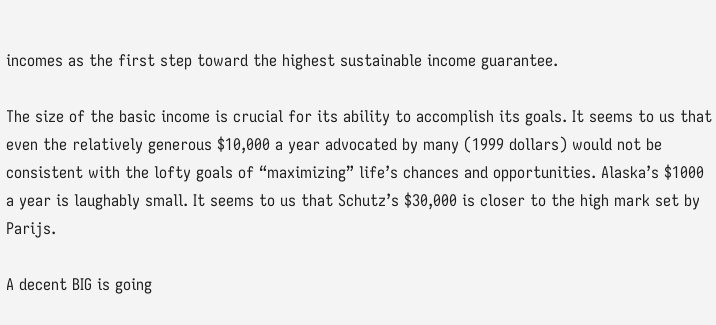incomes as the first step toward the highest sustainable income guarantee.

The size of the basic income is crucial for its ability to accomplish its goals. It seems to us that even the relatively generous $10,000 a year advocated by many (1999 dollars) would not be consistent with the lofty goals of “maximizing” life’s chances and opportunities. Alaska’s $1000 a year is laughably small. It seems to us that Schutz’s $30,000 is closer to the high mark set by Parijs.

A decent BIG is going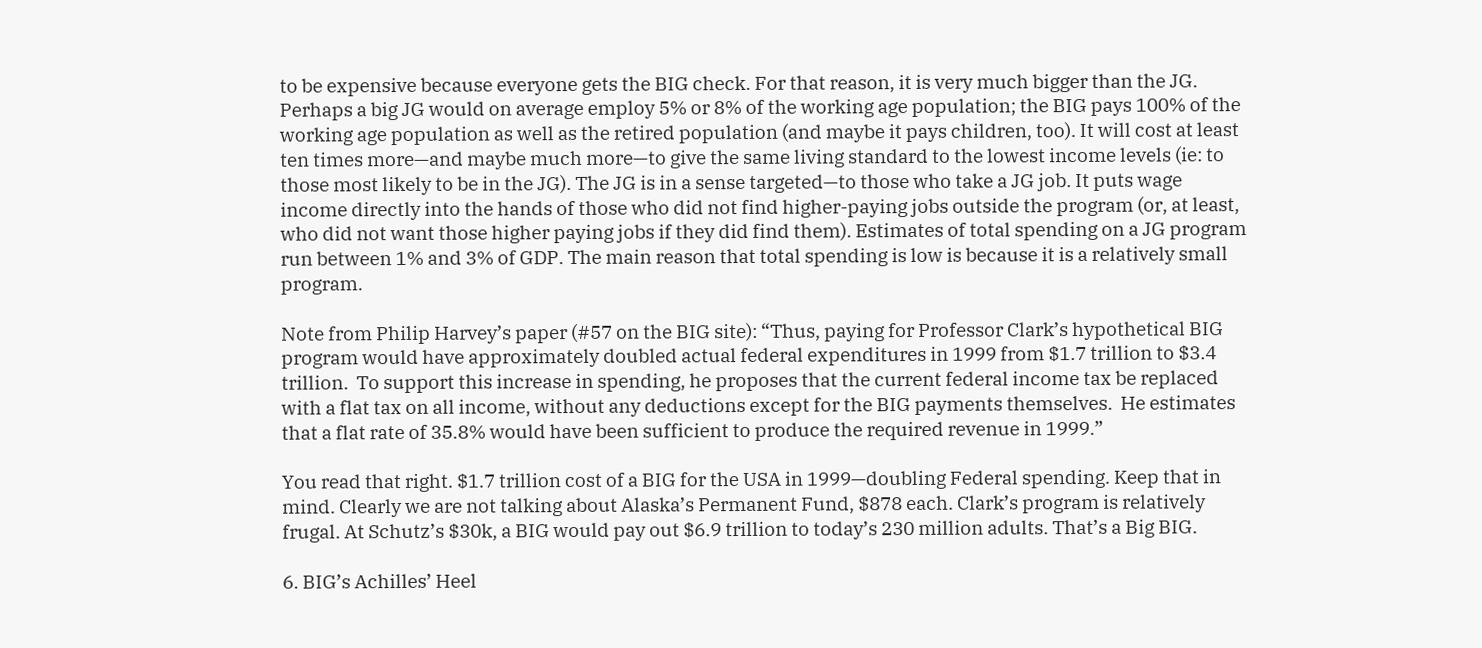to be expensive because everyone gets the BIG check. For that reason, it is very much bigger than the JG. Perhaps a big JG would on average employ 5% or 8% of the working age population; the BIG pays 100% of the working age population as well as the retired population (and maybe it pays children, too). It will cost at least ten times more—and maybe much more—to give the same living standard to the lowest income levels (ie: to those most likely to be in the JG). The JG is in a sense targeted—to those who take a JG job. It puts wage income directly into the hands of those who did not find higher-paying jobs outside the program (or, at least, who did not want those higher paying jobs if they did find them). Estimates of total spending on a JG program run between 1% and 3% of GDP. The main reason that total spending is low is because it is a relatively small program.

Note from Philip Harvey’s paper (#57 on the BIG site): “Thus, paying for Professor Clark’s hypothetical BIG program would have approximately doubled actual federal expenditures in 1999 from $1.7 trillion to $3.4 trillion.  To support this increase in spending, he proposes that the current federal income tax be replaced with a flat tax on all income, without any deductions except for the BIG payments themselves.  He estimates that a flat rate of 35.8% would have been sufficient to produce the required revenue in 1999.”

You read that right. $1.7 trillion cost of a BIG for the USA in 1999—doubling Federal spending. Keep that in mind. Clearly we are not talking about Alaska’s Permanent Fund, $878 each. Clark’s program is relatively frugal. At Schutz’s $30k, a BIG would pay out $6.9 trillion to today’s 230 million adults. That’s a Big BIG.

6. BIG’s Achilles’ Heel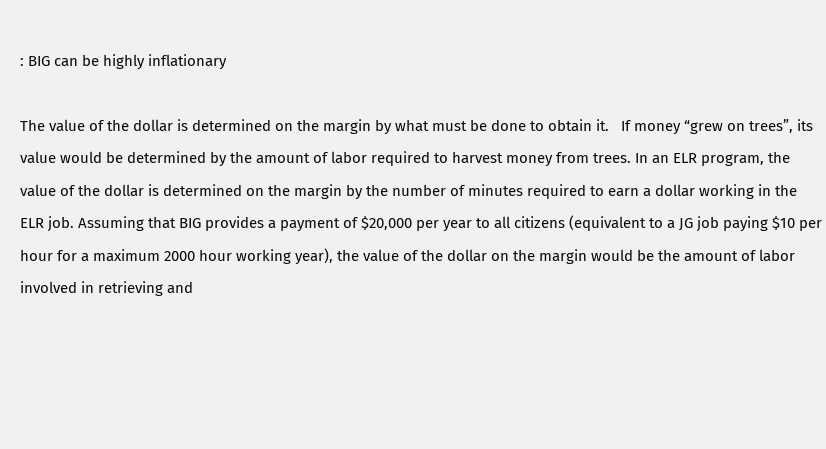: BIG can be highly inflationary

The value of the dollar is determined on the margin by what must be done to obtain it.   If money “grew on trees”, its value would be determined by the amount of labor required to harvest money from trees. In an ELR program, the value of the dollar is determined on the margin by the number of minutes required to earn a dollar working in the ELR job. Assuming that BIG provides a payment of $20,000 per year to all citizens (equivalent to a JG job paying $10 per hour for a maximum 2000 hour working year), the value of the dollar on the margin would be the amount of labor involved in retrieving and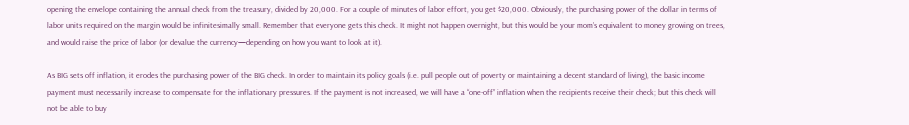opening the envelope containing the annual check from the treasury, divided by 20,000. For a couple of minutes of labor effort, you get $20,000. Obviously, the purchasing power of the dollar in terms of labor units required on the margin would be infinitesimally small. Remember that everyone gets this check. It might not happen overnight, but this would be your mom’s equivalent to money growing on trees, and would raise the price of labor (or devalue the currency—depending on how you want to look at it).

As BIG sets off inflation, it erodes the purchasing power of the BIG check. In order to maintain its policy goals (i.e. pull people out of poverty or maintaining a decent standard of living), the basic income payment must necessarily increase to compensate for the inflationary pressures. If the payment is not increased, we will have a “one-off” inflation when the recipients receive their check; but this check will not be able to buy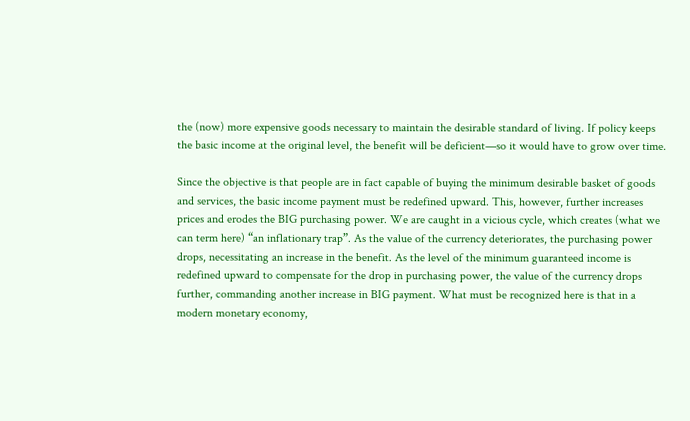the (now) more expensive goods necessary to maintain the desirable standard of living. If policy keeps the basic income at the original level, the benefit will be deficient—so it would have to grow over time.

Since the objective is that people are in fact capable of buying the minimum desirable basket of goods and services, the basic income payment must be redefined upward. This, however, further increases prices and erodes the BIG purchasing power. We are caught in a vicious cycle, which creates (what we can term here) “an inflationary trap”. As the value of the currency deteriorates, the purchasing power drops, necessitating an increase in the benefit. As the level of the minimum guaranteed income is redefined upward to compensate for the drop in purchasing power, the value of the currency drops further, commanding another increase in BIG payment. What must be recognized here is that in a modern monetary economy,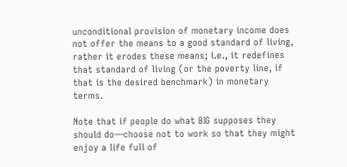unconditional provision of monetary income does not offer the means to a good standard of living, rather it erodes these means; i.e., it redefines that standard of living (or the poverty line, if that is the desired benchmark) in monetary terms.

Note that if people do what BIG supposes they should do—choose not to work so that they might enjoy a life full of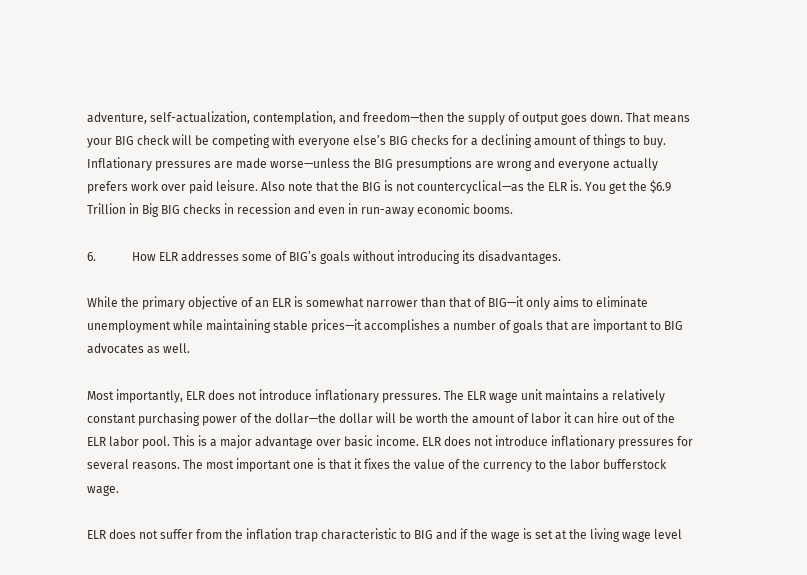adventure, self-actualization, contemplation, and freedom—then the supply of output goes down. That means your BIG check will be competing with everyone else’s BIG checks for a declining amount of things to buy. Inflationary pressures are made worse—unless the BIG presumptions are wrong and everyone actually prefers work over paid leisure. Also note that the BIG is not countercyclical—as the ELR is. You get the $6.9 Trillion in Big BIG checks in recession and even in run-away economic booms.

6.            How ELR addresses some of BIG’s goals without introducing its disadvantages.

While the primary objective of an ELR is somewhat narrower than that of BIG—it only aims to eliminate unemployment while maintaining stable prices—it accomplishes a number of goals that are important to BIG advocates as well.

Most importantly, ELR does not introduce inflationary pressures. The ELR wage unit maintains a relatively constant purchasing power of the dollar—the dollar will be worth the amount of labor it can hire out of the ELR labor pool. This is a major advantage over basic income. ELR does not introduce inflationary pressures for several reasons. The most important one is that it fixes the value of the currency to the labor bufferstock wage.

ELR does not suffer from the inflation trap characteristic to BIG and if the wage is set at the living wage level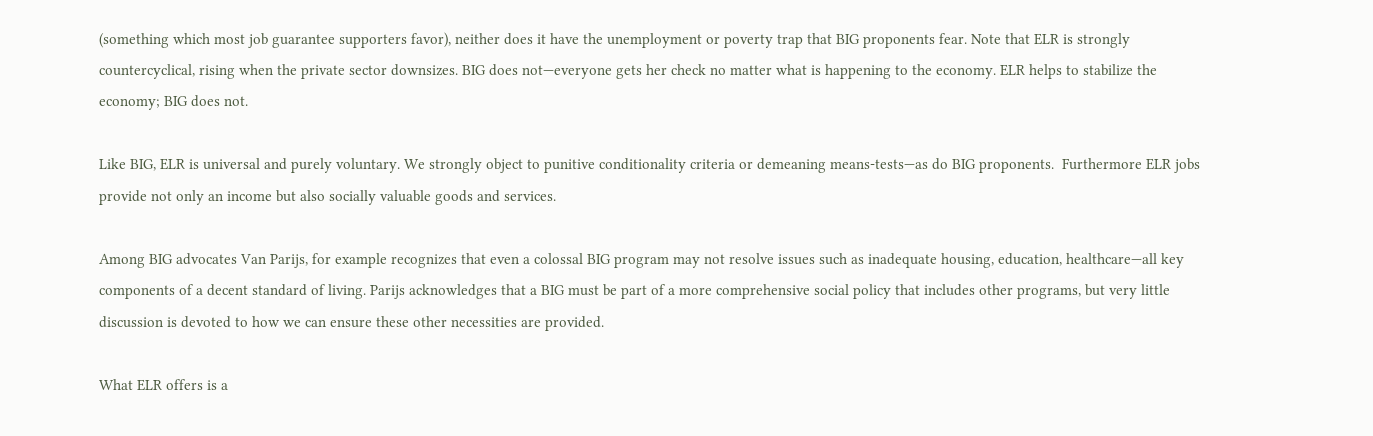(something which most job guarantee supporters favor), neither does it have the unemployment or poverty trap that BIG proponents fear. Note that ELR is strongly countercyclical, rising when the private sector downsizes. BIG does not—everyone gets her check no matter what is happening to the economy. ELR helps to stabilize the economy; BIG does not.

Like BIG, ELR is universal and purely voluntary. We strongly object to punitive conditionality criteria or demeaning means-tests—as do BIG proponents.  Furthermore ELR jobs provide not only an income but also socially valuable goods and services.

Among BIG advocates Van Parijs, for example recognizes that even a colossal BIG program may not resolve issues such as inadequate housing, education, healthcare—all key components of a decent standard of living. Parijs acknowledges that a BIG must be part of a more comprehensive social policy that includes other programs, but very little discussion is devoted to how we can ensure these other necessities are provided.

What ELR offers is a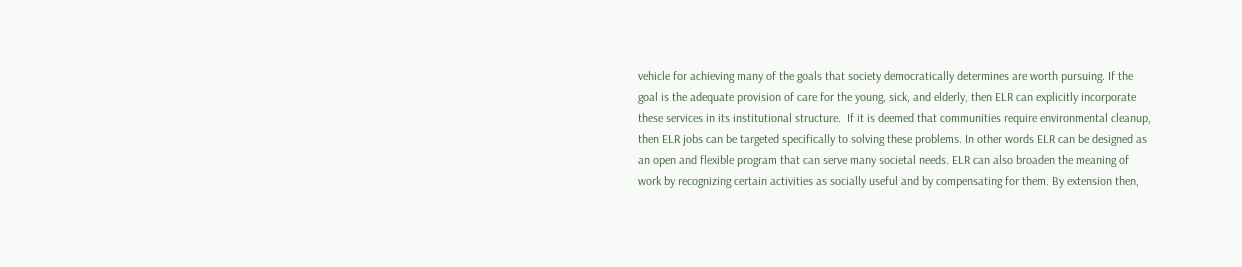vehicle for achieving many of the goals that society democratically determines are worth pursuing. If the goal is the adequate provision of care for the young, sick, and elderly, then ELR can explicitly incorporate these services in its institutional structure.  If it is deemed that communities require environmental cleanup, then ELR jobs can be targeted specifically to solving these problems. In other words ELR can be designed as an open and flexible program that can serve many societal needs. ELR can also broaden the meaning of work by recognizing certain activities as socially useful and by compensating for them. By extension then,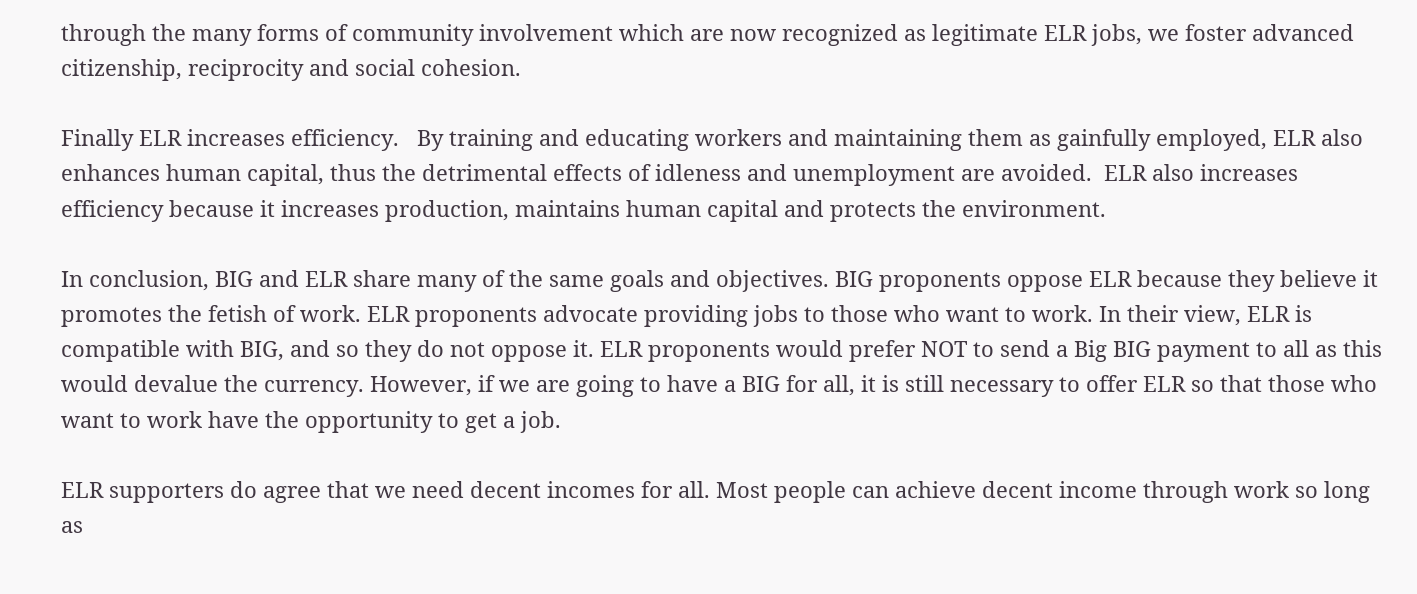through the many forms of community involvement which are now recognized as legitimate ELR jobs, we foster advanced citizenship, reciprocity and social cohesion.

Finally ELR increases efficiency.   By training and educating workers and maintaining them as gainfully employed, ELR also enhances human capital, thus the detrimental effects of idleness and unemployment are avoided.  ELR also increases efficiency because it increases production, maintains human capital and protects the environment.

In conclusion, BIG and ELR share many of the same goals and objectives. BIG proponents oppose ELR because they believe it promotes the fetish of work. ELR proponents advocate providing jobs to those who want to work. In their view, ELR is compatible with BIG, and so they do not oppose it. ELR proponents would prefer NOT to send a Big BIG payment to all as this would devalue the currency. However, if we are going to have a BIG for all, it is still necessary to offer ELR so that those who want to work have the opportunity to get a job.

ELR supporters do agree that we need decent incomes for all. Most people can achieve decent income through work so long as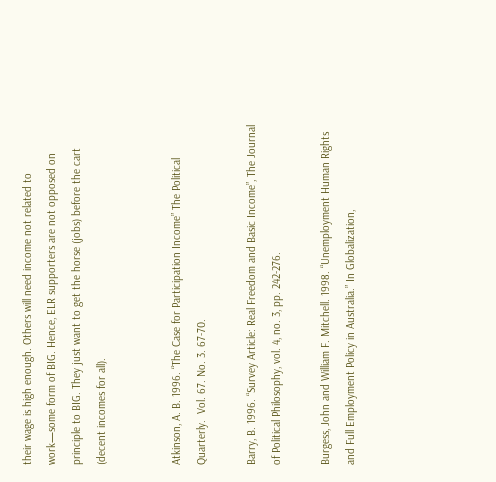their wage is high enough. Others will need income not related to work—some form of BIG. Hence, ELR supporters are not opposed on principle to BIG. They just want to get the horse (jobs) before the cart (decent incomes for all).


Atkinson, A. B. 1996. “The Case for Participation Income” The Political Quarterly.  Vol. 67. No. 3. 67-70.

Barry, B. 1996. “Survey Article: Real Freedom and Basic Income”, The Journal of Political Philosophy, vol. 4, no. 3, pp. 242-276.

Burgess, John and William F. Mitchell. 1998. “Unemployment Human Rights and Full Employment Policy in Australia.” In Globalization,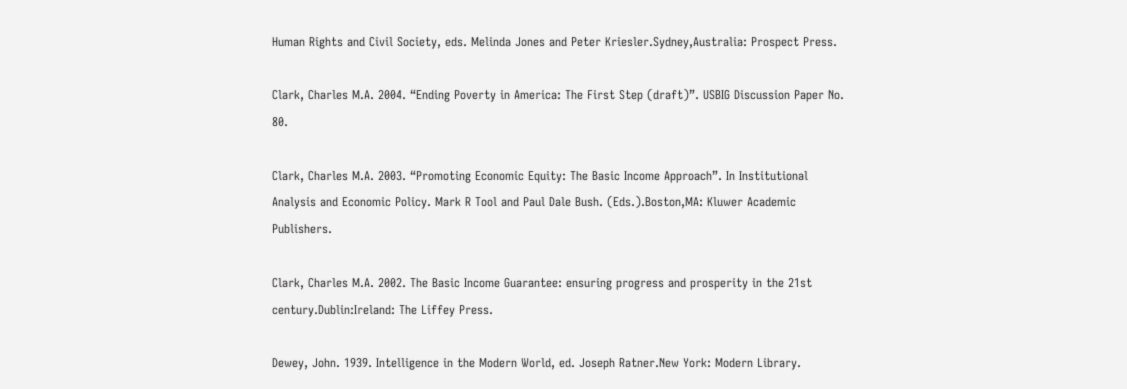Human Rights and Civil Society, eds. Melinda Jones and Peter Kriesler.Sydney,Australia: Prospect Press.

Clark, Charles M.A. 2004. “Ending Poverty in America: The First Step (draft)”. USBIG Discussion Paper No. 80.

Clark, Charles M.A. 2003. “Promoting Economic Equity: The Basic Income Approach”. In Institutional Analysis and Economic Policy. Mark R Tool and Paul Dale Bush. (Eds.).Boston,MA: Kluwer Academic Publishers.

Clark, Charles M.A. 2002. The Basic Income Guarantee: ensuring progress and prosperity in the 21st century.Dublin:Ireland: The Liffey Press.

Dewey, John. 1939. Intelligence in the Modern World, ed. Joseph Ratner.New York: Modern Library.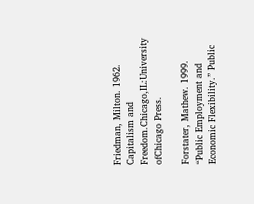Friedman, Milton. 1962. Capitalism and Freedom.Chicago,IL:University ofChicago Press.

Forstater, Mathew. 1999. “Public Employment and Economic Flexibility.” Public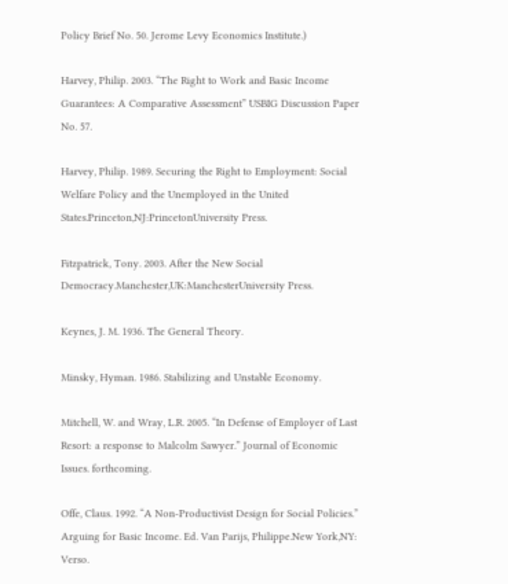Policy Brief No. 50. Jerome Levy Economics Institute.)

Harvey, Philip. 2003. “The Right to Work and Basic Income Guarantees: A Comparative Assessment” USBIG Discussion Paper No. 57.

Harvey, Philip. 1989. Securing the Right to Employment: Social Welfare Policy and the Unemployed in the United States.Princeton,NJ:PrincetonUniversity Press.

Fitzpatrick, Tony. 2003. After the New Social Democracy.Manchester,UK:ManchesterUniversity Press.

Keynes, J. M. 1936. The General Theory.

Minsky, Hyman. 1986. Stabilizing and Unstable Economy.

Mitchell, W. and Wray, L.R. 2005. “In Defense of Employer of Last Resort: a response to Malcolm Sawyer.” Journal of Economic Issues. forthcoming.

Offe, Claus. 1992. “A Non-Productivist Design for Social Policies.” Arguing for Basic Income. Ed. Van Parijs, Philippe.New York,NY: Verso.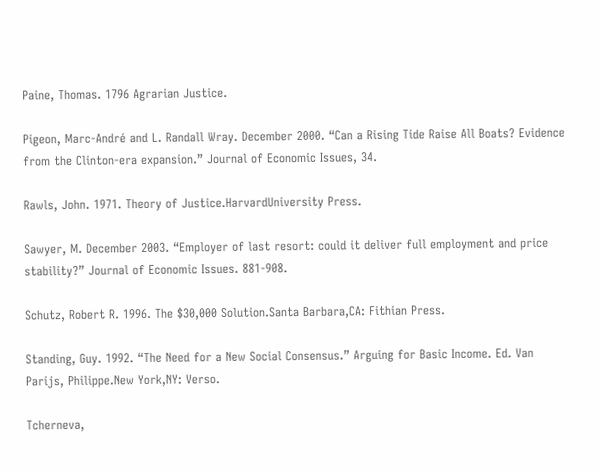Paine, Thomas. 1796 Agrarian Justice.

Pigeon, Marc-André and L. Randall Wray. December 2000. “Can a Rising Tide Raise All Boats? Evidence from the Clinton-era expansion.” Journal of Economic Issues, 34.

Rawls, John. 1971. Theory of Justice.HarvardUniversity Press.

Sawyer, M. December 2003. “Employer of last resort: could it deliver full employment and price stability?” Journal of Economic Issues. 881-908.

Schutz, Robert R. 1996. The $30,000 Solution.Santa Barbara,CA: Fithian Press.

Standing, Guy. 1992. “The Need for a New Social Consensus.” Arguing for Basic Income. Ed. Van Parijs, Philippe.New York,NY: Verso.

Tcherneva,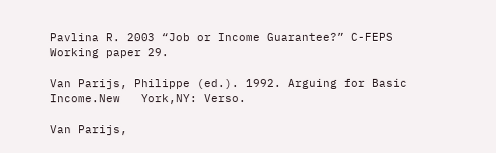Pavlina R. 2003 “Job or Income Guarantee?” C-FEPS Working paper 29.

Van Parijs, Philippe (ed.). 1992. Arguing for Basic Income.New   York,NY: Verso.

Van Parijs,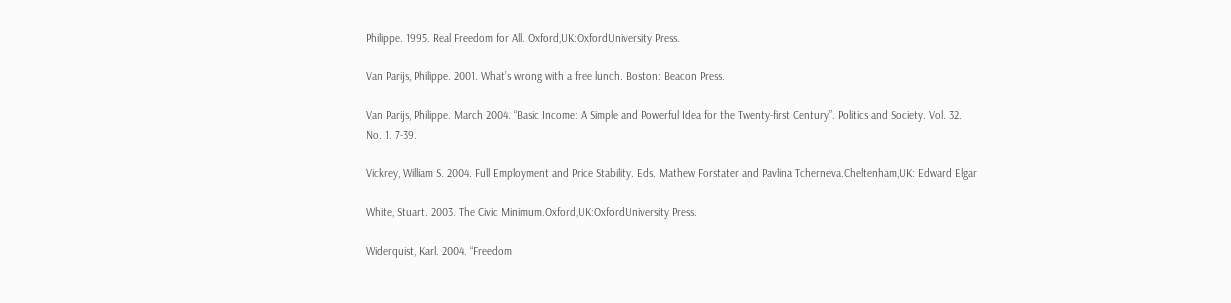Philippe. 1995. Real Freedom for All. Oxford,UK:OxfordUniversity Press.

Van Parijs, Philippe. 2001. What’s wrong with a free lunch. Boston: Beacon Press.

Van Parijs, Philippe. March 2004. “Basic Income: A Simple and Powerful Idea for the Twenty-first Century”. Politics and Society. Vol. 32. No. 1. 7-39.

Vickrey, William S. 2004. Full Employment and Price Stability. Eds. Mathew Forstater and Pavlina Tcherneva.Cheltenham,UK: Edward Elgar

White, Stuart. 2003. The Civic Minimum.Oxford,UK:OxfordUniversity Press.

Widerquist, Karl. 2004. “Freedom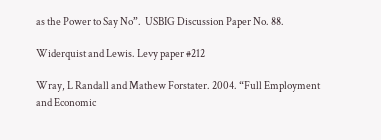as the Power to Say No”.  USBIG Discussion Paper No. 88.

Widerquist and Lewis. Levy paper #212

Wray, L Randall and Mathew Forstater. 2004. “Full Employment and Economic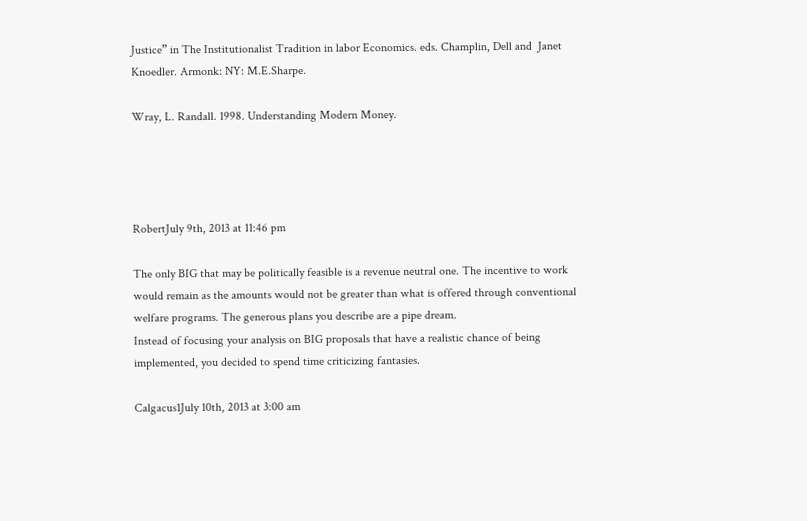Justice” in The Institutionalist Tradition in labor Economics. eds. Champlin, Dell and  Janet Knoedler. Armonk: NY: M.E.Sharpe.

Wray, L. Randall. 1998. Understanding Modern Money.




RobertJuly 9th, 2013 at 11:46 pm

The only BIG that may be politically feasible is a revenue neutral one. The incentive to work would remain as the amounts would not be greater than what is offered through conventional welfare programs. The generous plans you describe are a pipe dream.
Instead of focusing your analysis on BIG proposals that have a realistic chance of being implemented, you decided to spend time criticizing fantasies.

Calgacus1July 10th, 2013 at 3:00 am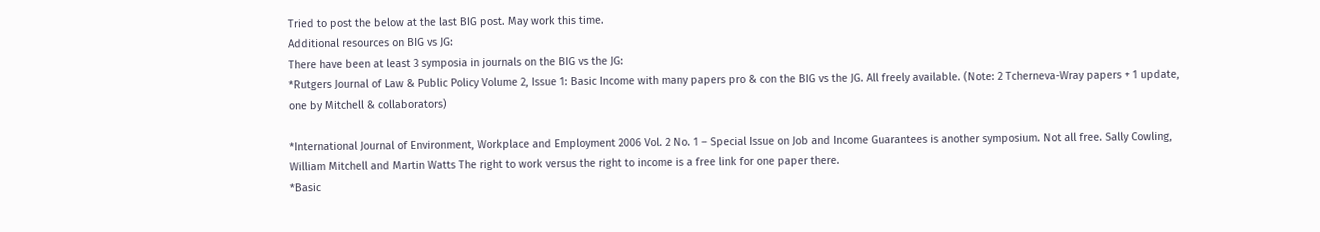Tried to post the below at the last BIG post. May work this time.
Additional resources on BIG vs JG:
There have been at least 3 symposia in journals on the BIG vs the JG:
*Rutgers Journal of Law & Public Policy Volume 2, Issue 1: Basic Income with many papers pro & con the BIG vs the JG. All freely available. (Note: 2 Tcherneva-Wray papers + 1 update, one by Mitchell & collaborators)

*International Journal of Environment, Workplace and Employment 2006 Vol. 2 No. 1 – Special Issue on Job and Income Guarantees is another symposium. Not all free. Sally Cowling, William Mitchell and Martin Watts The right to work versus the right to income is a free link for one paper there.
*Basic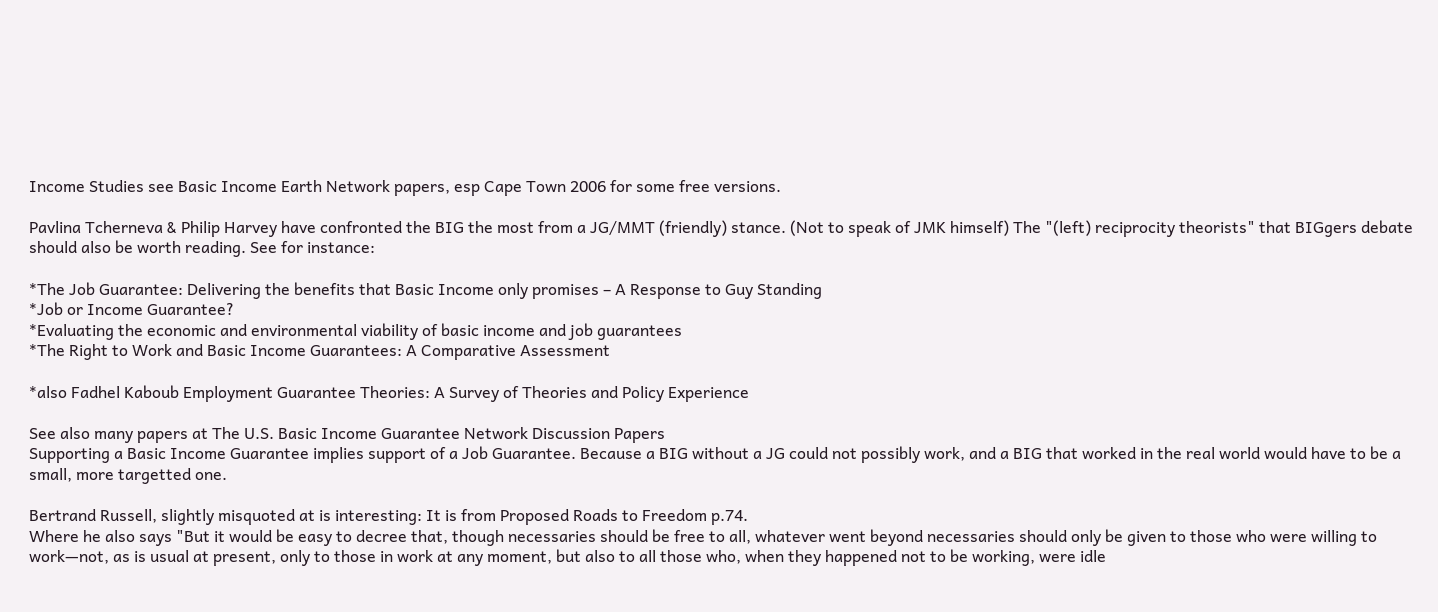Income Studies see Basic Income Earth Network papers, esp Cape Town 2006 for some free versions.

Pavlina Tcherneva & Philip Harvey have confronted the BIG the most from a JG/MMT (friendly) stance. (Not to speak of JMK himself) The "(left) reciprocity theorists" that BIGgers debate should also be worth reading. See for instance:

*The Job Guarantee: Delivering the benefits that Basic Income only promises – A Response to Guy Standing
*Job or Income Guarantee?
*Evaluating the economic and environmental viability of basic income and job guarantees
*The Right to Work and Basic Income Guarantees: A Comparative Assessment

*also Fadhel Kaboub Employment Guarantee Theories: A Survey of Theories and Policy Experience

See also many papers at The U.S. Basic Income Guarantee Network Discussion Papers
Supporting a Basic Income Guarantee implies support of a Job Guarantee. Because a BIG without a JG could not possibly work, and a BIG that worked in the real world would have to be a small, more targetted one.

Bertrand Russell, slightly misquoted at is interesting: It is from Proposed Roads to Freedom p.74.
Where he also says "But it would be easy to decree that, though necessaries should be free to all, whatever went beyond necessaries should only be given to those who were willing to work—not, as is usual at present, only to those in work at any moment, but also to all those who, when they happened not to be working, were idle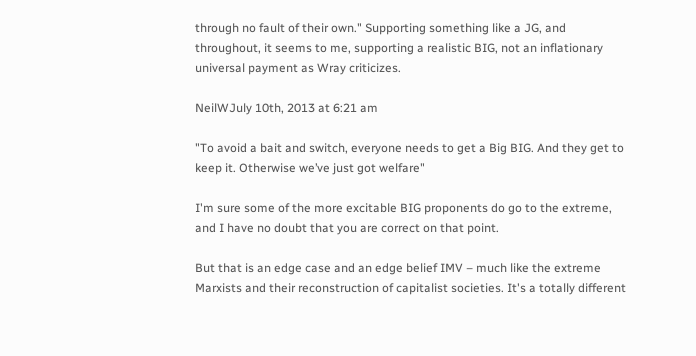through no fault of their own." Supporting something like a JG, and throughout, it seems to me, supporting a realistic BIG, not an inflationary universal payment as Wray criticizes.

NeilWJuly 10th, 2013 at 6:21 am

"To avoid a bait and switch, everyone needs to get a Big BIG. And they get to keep it. Otherwise we’ve just got welfare"

I'm sure some of the more excitable BIG proponents do go to the extreme, and I have no doubt that you are correct on that point.

But that is an edge case and an edge belief IMV – much like the extreme Marxists and their reconstruction of capitalist societies. It's a totally different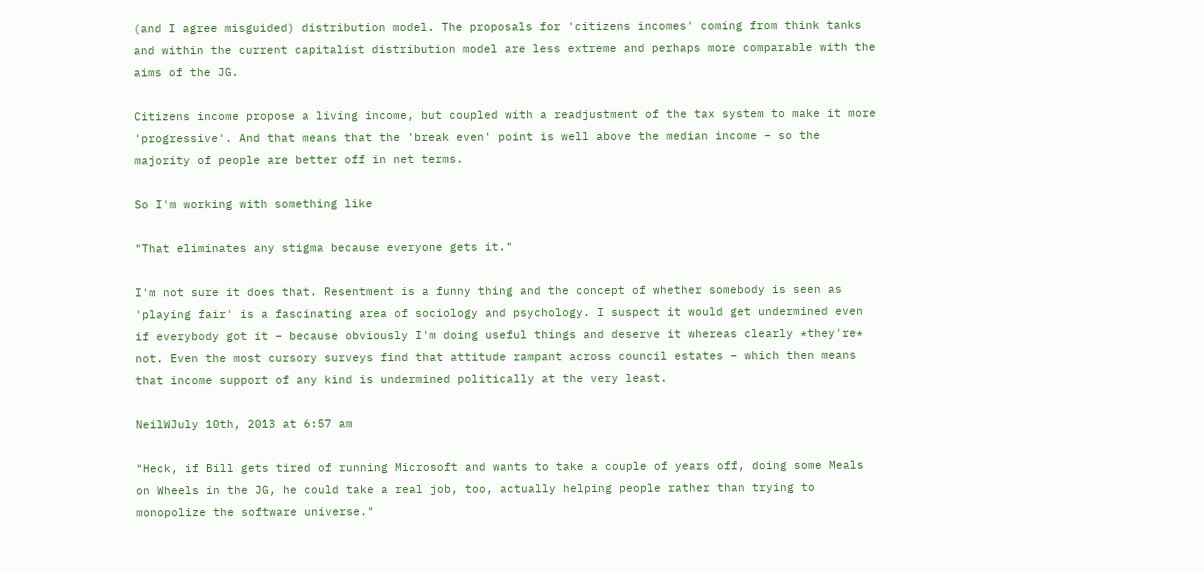(and I agree misguided) distribution model. The proposals for 'citizens incomes' coming from think tanks and within the current capitalist distribution model are less extreme and perhaps more comparable with the aims of the JG.

Citizens income propose a living income, but coupled with a readjustment of the tax system to make it more 'progressive'. And that means that the 'break even' point is well above the median income – so the majority of people are better off in net terms.

So I'm working with something like

"That eliminates any stigma because everyone gets it."

I'm not sure it does that. Resentment is a funny thing and the concept of whether somebody is seen as 'playing fair' is a fascinating area of sociology and psychology. I suspect it would get undermined even if everybody got it – because obviously I'm doing useful things and deserve it whereas clearly *they're* not. Even the most cursory surveys find that attitude rampant across council estates – which then means that income support of any kind is undermined politically at the very least.

NeilWJuly 10th, 2013 at 6:57 am

"Heck, if Bill gets tired of running Microsoft and wants to take a couple of years off, doing some Meals on Wheels in the JG, he could take a real job, too, actually helping people rather than trying to monopolize the software universe."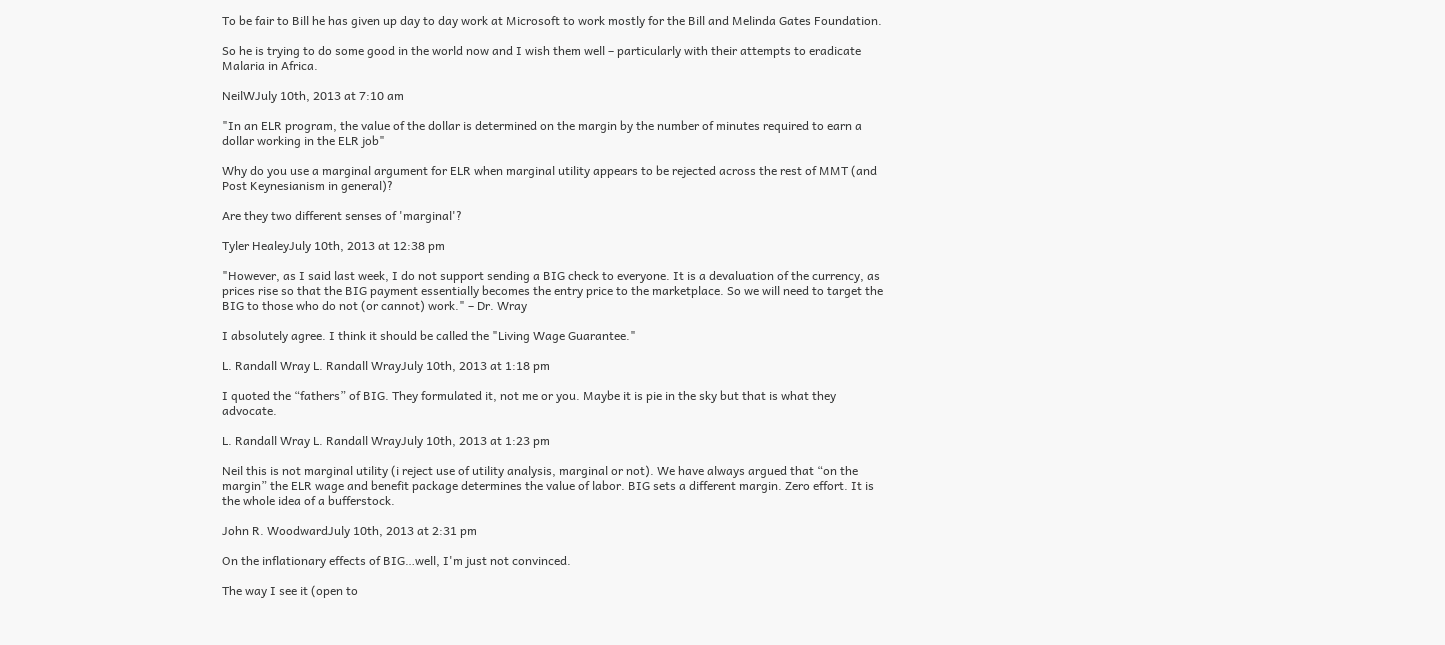To be fair to Bill he has given up day to day work at Microsoft to work mostly for the Bill and Melinda Gates Foundation.

So he is trying to do some good in the world now and I wish them well – particularly with their attempts to eradicate Malaria in Africa.

NeilWJuly 10th, 2013 at 7:10 am

"In an ELR program, the value of the dollar is determined on the margin by the number of minutes required to earn a dollar working in the ELR job"

Why do you use a marginal argument for ELR when marginal utility appears to be rejected across the rest of MMT (and Post Keynesianism in general)?

Are they two different senses of 'marginal'?

Tyler HealeyJuly 10th, 2013 at 12:38 pm

"However, as I said last week, I do not support sending a BIG check to everyone. It is a devaluation of the currency, as prices rise so that the BIG payment essentially becomes the entry price to the marketplace. So we will need to target the BIG to those who do not (or cannot) work." – Dr. Wray

I absolutely agree. I think it should be called the "Living Wage Guarantee."

L. Randall Wray L. Randall WrayJuly 10th, 2013 at 1:18 pm

I quoted the “fathers” of BIG. They formulated it, not me or you. Maybe it is pie in the sky but that is what they advocate.

L. Randall Wray L. Randall WrayJuly 10th, 2013 at 1:23 pm

Neil this is not marginal utility (i reject use of utility analysis, marginal or not). We have always argued that “on the margin” the ELR wage and benefit package determines the value of labor. BIG sets a different margin. Zero effort. It is the whole idea of a bufferstock.

John R. WoodwardJuly 10th, 2013 at 2:31 pm

On the inflationary effects of BIG…well, I'm just not convinced.

The way I see it (open to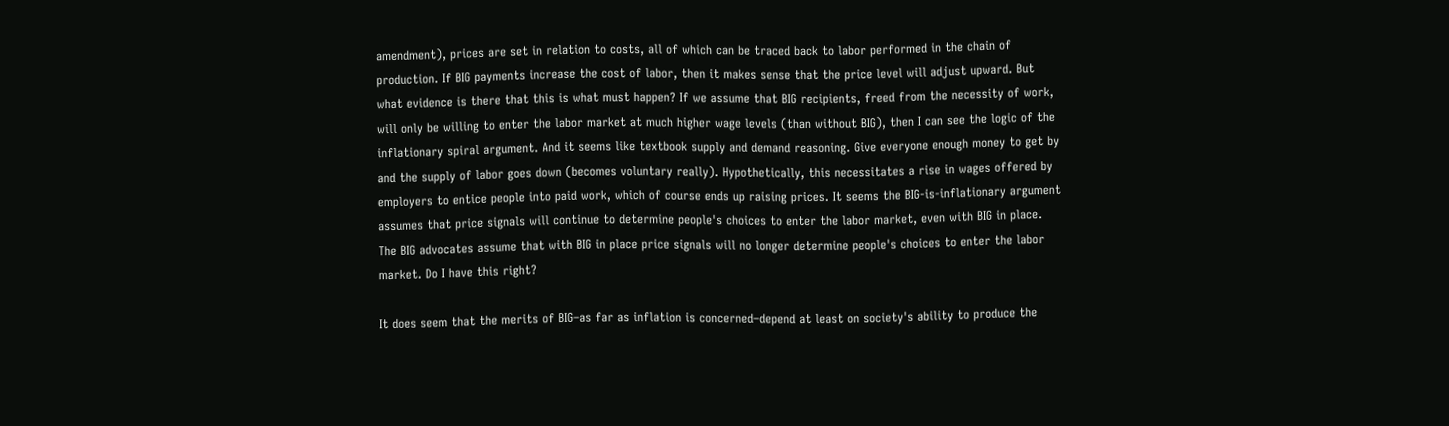amendment), prices are set in relation to costs, all of which can be traced back to labor performed in the chain of production. If BIG payments increase the cost of labor, then it makes sense that the price level will adjust upward. But what evidence is there that this is what must happen? If we assume that BIG recipients, freed from the necessity of work, will only be willing to enter the labor market at much higher wage levels (than without BIG), then I can see the logic of the inflationary spiral argument. And it seems like textbook supply and demand reasoning. Give everyone enough money to get by and the supply of labor goes down (becomes voluntary really). Hypothetically, this necessitates a rise in wages offered by employers to entice people into paid work, which of course ends up raising prices. It seems the BIG-is-inflationary argument assumes that price signals will continue to determine people's choices to enter the labor market, even with BIG in place. The BIG advocates assume that with BIG in place price signals will no longer determine people's choices to enter the labor market. Do I have this right?

It does seem that the merits of BIG–as far as inflation is concerned–depend at least on society's ability to produce the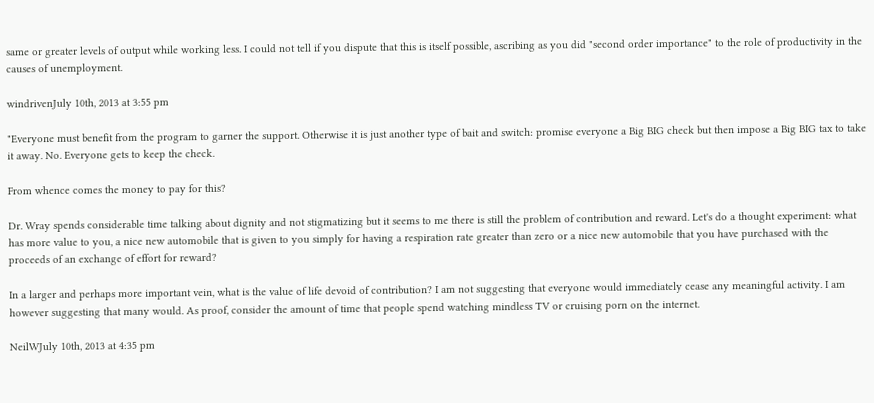same or greater levels of output while working less. I could not tell if you dispute that this is itself possible, ascribing as you did "second order importance" to the role of productivity in the causes of unemployment.

windrivenJuly 10th, 2013 at 3:55 pm

"Everyone must benefit from the program to garner the support. Otherwise it is just another type of bait and switch: promise everyone a Big BIG check but then impose a Big BIG tax to take it away. No. Everyone gets to keep the check.

From whence comes the money to pay for this?

Dr. Wray spends considerable time talking about dignity and not stigmatizing but it seems to me there is still the problem of contribution and reward. Let's do a thought experiment: what has more value to you, a nice new automobile that is given to you simply for having a respiration rate greater than zero or a nice new automobile that you have purchased with the proceeds of an exchange of effort for reward?

In a larger and perhaps more important vein, what is the value of life devoid of contribution? I am not suggesting that everyone would immediately cease any meaningful activity. I am however suggesting that many would. As proof, consider the amount of time that people spend watching mindless TV or cruising porn on the internet.

NeilWJuly 10th, 2013 at 4:35 pm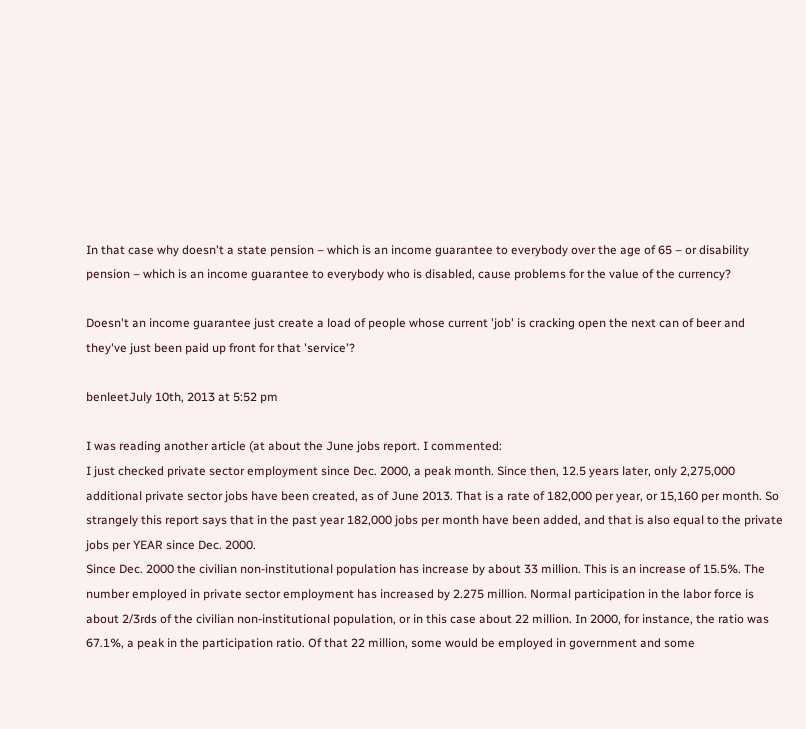In that case why doesn't a state pension – which is an income guarantee to everybody over the age of 65 – or disability pension – which is an income guarantee to everybody who is disabled, cause problems for the value of the currency?

Doesn't an income guarantee just create a load of people whose current 'job' is cracking open the next can of beer and they've just been paid up front for that 'service'?

benleetJuly 10th, 2013 at 5:52 pm

I was reading another article (at about the June jobs report. I commented:
I just checked private sector employment since Dec. 2000, a peak month. Since then, 12.5 years later, only 2,275,000 additional private sector jobs have been created, as of June 2013. That is a rate of 182,000 per year, or 15,160 per month. So strangely this report says that in the past year 182,000 jobs per month have been added, and that is also equal to the private jobs per YEAR since Dec. 2000.
Since Dec. 2000 the civilian non-institutional population has increase by about 33 million. This is an increase of 15.5%. The number employed in private sector employment has increased by 2.275 million. Normal participation in the labor force is about 2/3rds of the civilian non-institutional population, or in this case about 22 million. In 2000, for instance, the ratio was 67.1%, a peak in the participation ratio. Of that 22 million, some would be employed in government and some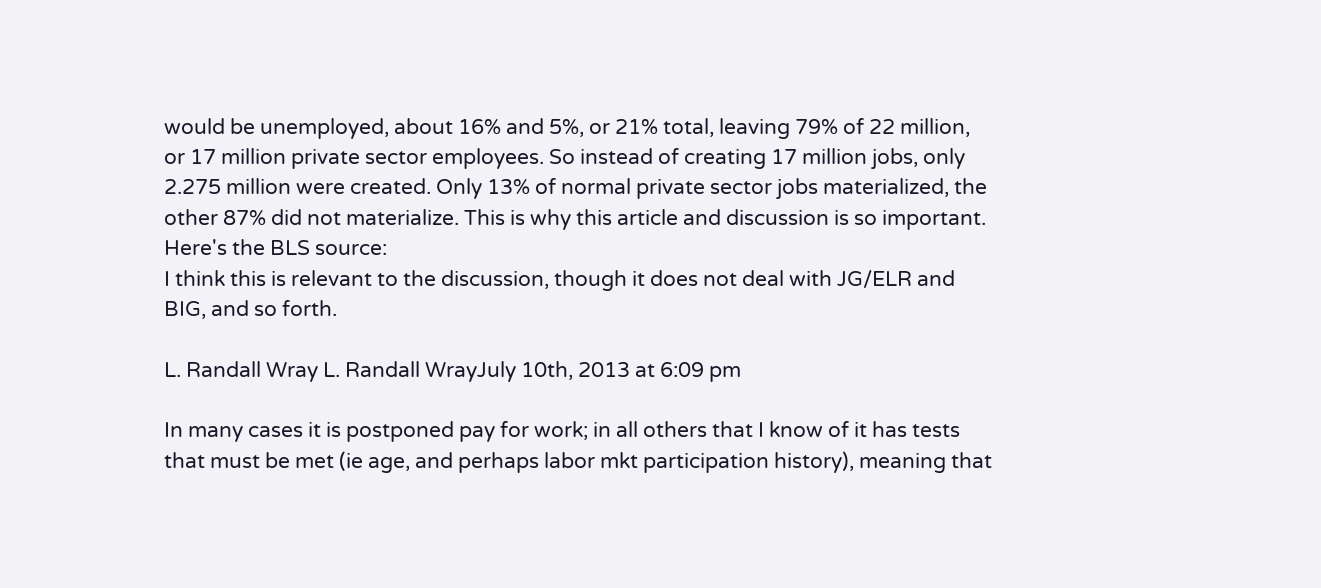would be unemployed, about 16% and 5%, or 21% total, leaving 79% of 22 million, or 17 million private sector employees. So instead of creating 17 million jobs, only 2.275 million were created. Only 13% of normal private sector jobs materialized, the other 87% did not materialize. This is why this article and discussion is so important. Here's the BLS source:
I think this is relevant to the discussion, though it does not deal with JG/ELR and BIG, and so forth.

L. Randall Wray L. Randall WrayJuly 10th, 2013 at 6:09 pm

In many cases it is postponed pay for work; in all others that I know of it has tests that must be met (ie age, and perhaps labor mkt participation history), meaning that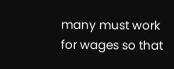many must work for wages so that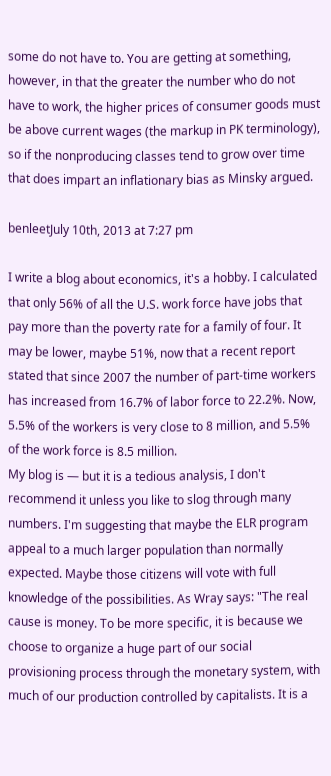some do not have to. You are getting at something, however, in that the greater the number who do not have to work, the higher prices of consumer goods must be above current wages (the markup in PK terminology), so if the nonproducing classes tend to grow over time that does impart an inflationary bias as Minsky argued.

benleetJuly 10th, 2013 at 7:27 pm

I write a blog about economics, it's a hobby. I calculated that only 56% of all the U.S. work force have jobs that pay more than the poverty rate for a family of four. It may be lower, maybe 51%, now that a recent report stated that since 2007 the number of part-time workers has increased from 16.7% of labor force to 22.2%. Now, 5.5% of the workers is very close to 8 million, and 5.5% of the work force is 8.5 million.
My blog is — but it is a tedious analysis, I don't recommend it unless you like to slog through many numbers. I'm suggesting that maybe the ELR program appeal to a much larger population than normally expected. Maybe those citizens will vote with full knowledge of the possibilities. As Wray says: "The real cause is money. To be more specific, it is because we choose to organize a huge part of our social provisioning process through the monetary system, with much of our production controlled by capitalists. It is a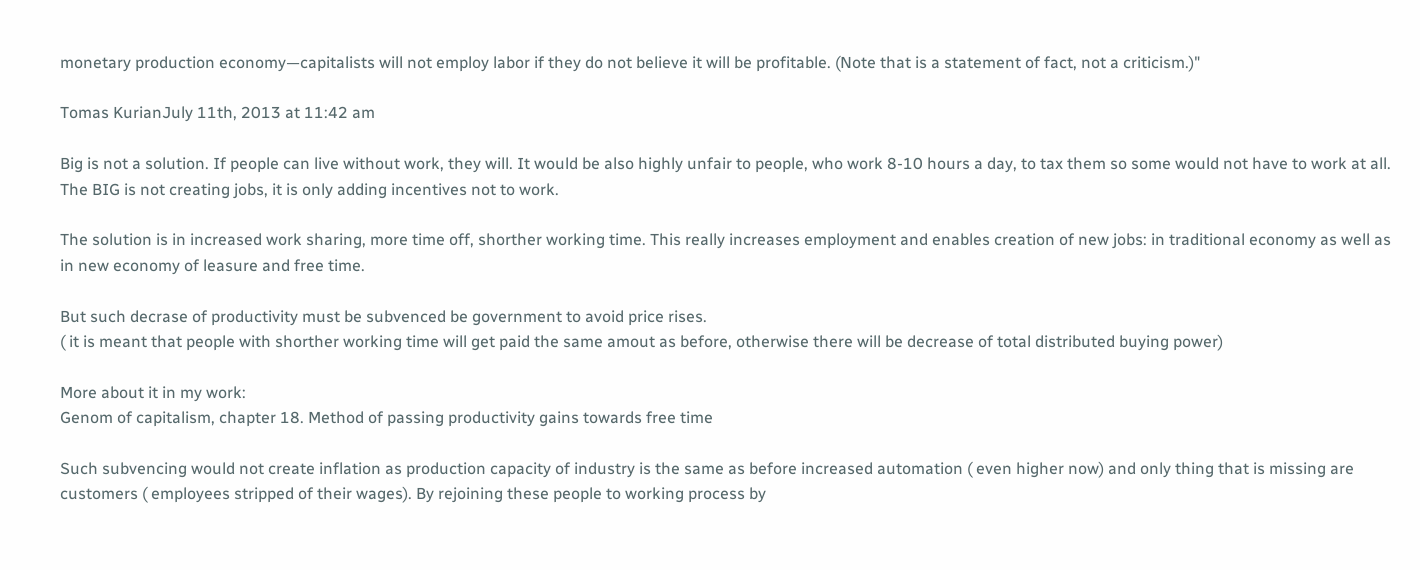monetary production economy—capitalists will not employ labor if they do not believe it will be profitable. (Note that is a statement of fact, not a criticism.)"

Tomas KurianJuly 11th, 2013 at 11:42 am

Big is not a solution. If people can live without work, they will. It would be also highly unfair to people, who work 8-10 hours a day, to tax them so some would not have to work at all.
The BIG is not creating jobs, it is only adding incentives not to work.

The solution is in increased work sharing, more time off, shorther working time. This really increases employment and enables creation of new jobs: in traditional economy as well as in new economy of leasure and free time.

But such decrase of productivity must be subvenced be government to avoid price rises.
( it is meant that people with shorther working time will get paid the same amout as before, otherwise there will be decrease of total distributed buying power)

More about it in my work:
Genom of capitalism, chapter 18. Method of passing productivity gains towards free time

Such subvencing would not create inflation as production capacity of industry is the same as before increased automation ( even higher now) and only thing that is missing are customers ( employees stripped of their wages). By rejoining these people to working process by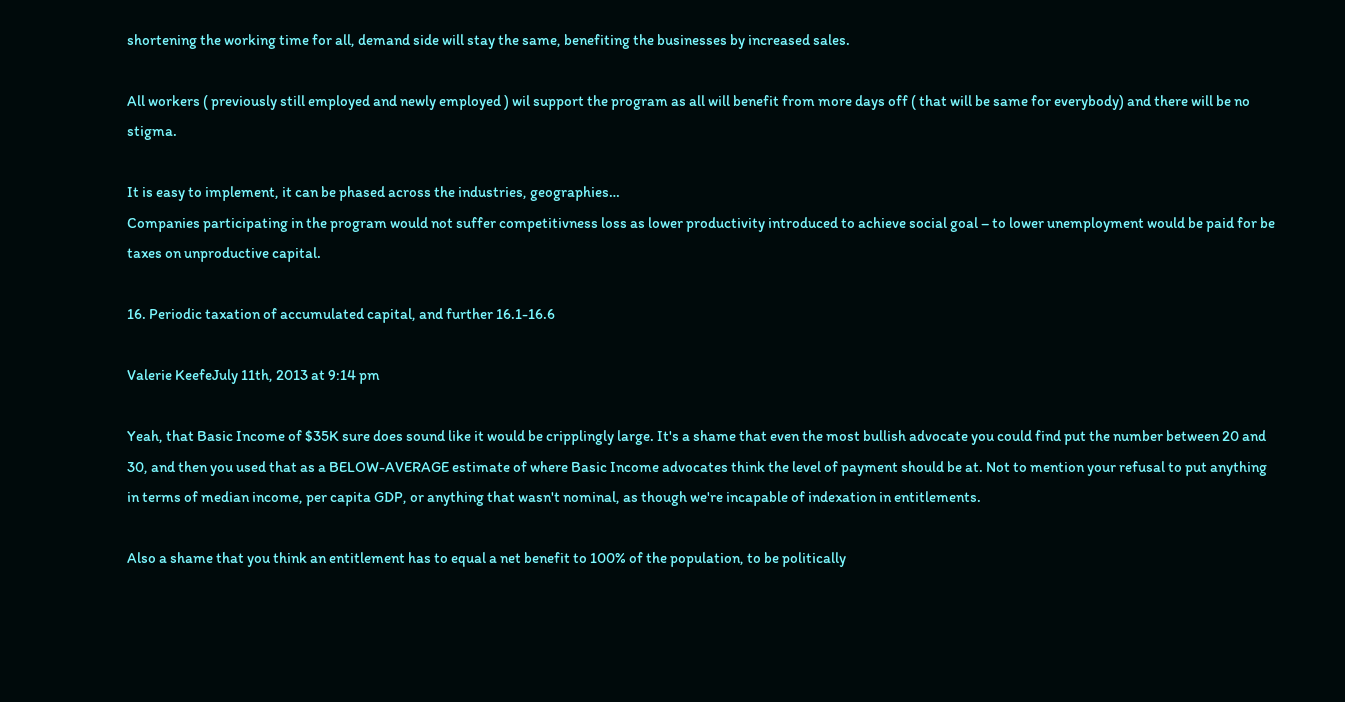shortening the working time for all, demand side will stay the same, benefiting the businesses by increased sales.

All workers ( previously still employed and newly employed ) wil support the program as all will benefit from more days off ( that will be same for everybody) and there will be no stigma.

It is easy to implement, it can be phased across the industries, geographies…
Companies participating in the program would not suffer competitivness loss as lower productivity introduced to achieve social goal – to lower unemployment would be paid for be taxes on unproductive capital.

16. Periodic taxation of accumulated capital, and further 16.1-16.6

Valerie KeefeJuly 11th, 2013 at 9:14 pm

Yeah, that Basic Income of $35K sure does sound like it would be cripplingly large. It's a shame that even the most bullish advocate you could find put the number between 20 and 30, and then you used that as a BELOW-AVERAGE estimate of where Basic Income advocates think the level of payment should be at. Not to mention your refusal to put anything in terms of median income, per capita GDP, or anything that wasn't nominal, as though we're incapable of indexation in entitlements.

Also a shame that you think an entitlement has to equal a net benefit to 100% of the population, to be politically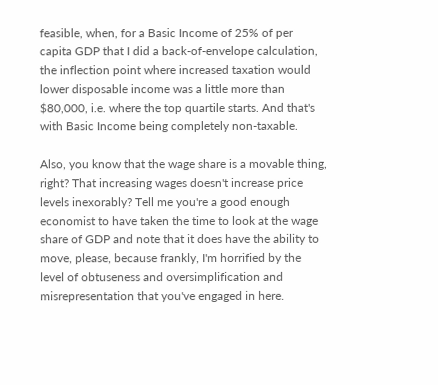feasible, when, for a Basic Income of 25% of per capita GDP that I did a back-of-envelope calculation, the inflection point where increased taxation would lower disposable income was a little more than $80,000, i.e. where the top quartile starts. And that's with Basic Income being completely non-taxable.

Also, you know that the wage share is a movable thing, right? That increasing wages doesn't increase price levels inexorably? Tell me you're a good enough economist to have taken the time to look at the wage share of GDP and note that it does have the ability to move, please, because frankly, I'm horrified by the level of obtuseness and oversimplification and misrepresentation that you've engaged in here.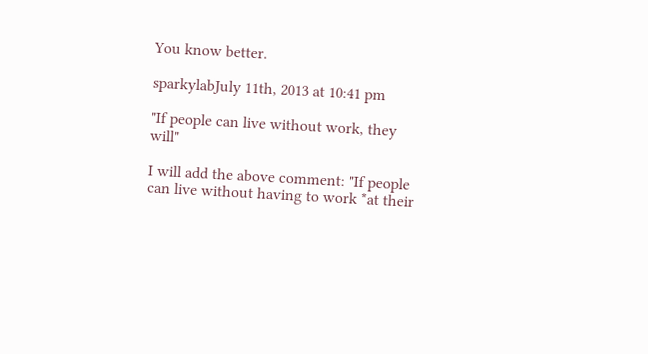You know better.

sparkylabJuly 11th, 2013 at 10:41 pm

"If people can live without work, they will"

I will add the above comment: "If people can live without having to work *at their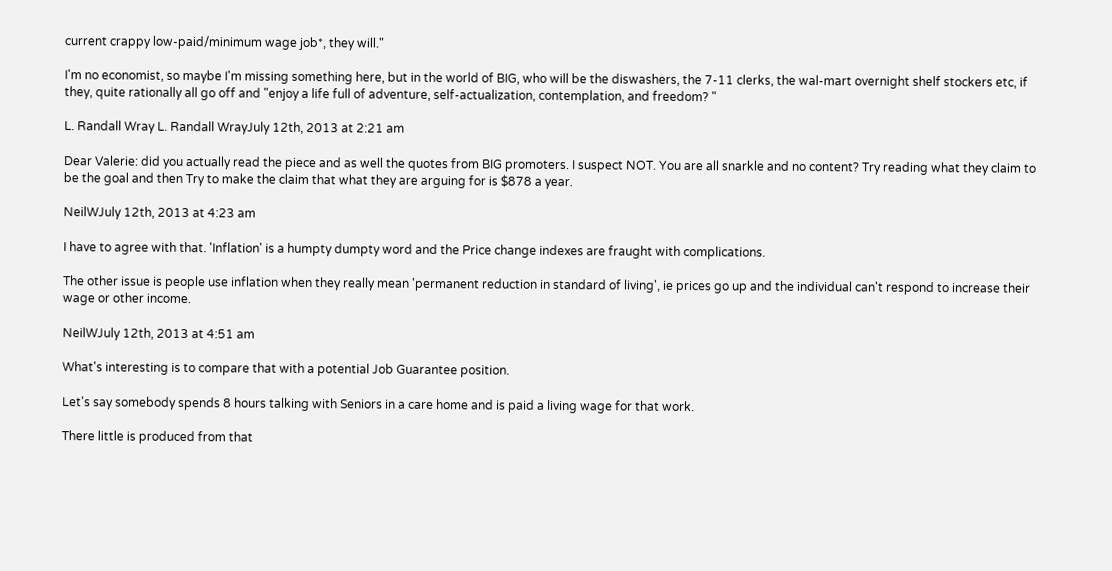current crappy low-paid/minimum wage job*, they will."

I'm no economist, so maybe I'm missing something here, but in the world of BIG, who will be the diswashers, the 7-11 clerks, the wal-mart overnight shelf stockers etc, if they, quite rationally all go off and "enjoy a life full of adventure, self-actualization, contemplation, and freedom? "

L. Randall Wray L. Randall WrayJuly 12th, 2013 at 2:21 am

Dear Valerie: did you actually read the piece and as well the quotes from BIG promoters. I suspect NOT. You are all snarkle and no content? Try reading what they claim to be the goal and then Try to make the claim that what they are arguing for is $878 a year.

NeilWJuly 12th, 2013 at 4:23 am

I have to agree with that. 'Inflation' is a humpty dumpty word and the Price change indexes are fraught with complications.

The other issue is people use inflation when they really mean 'permanent reduction in standard of living', ie prices go up and the individual can't respond to increase their wage or other income.

NeilWJuly 12th, 2013 at 4:51 am

What's interesting is to compare that with a potential Job Guarantee position.

Let's say somebody spends 8 hours talking with Seniors in a care home and is paid a living wage for that work.

There little is produced from that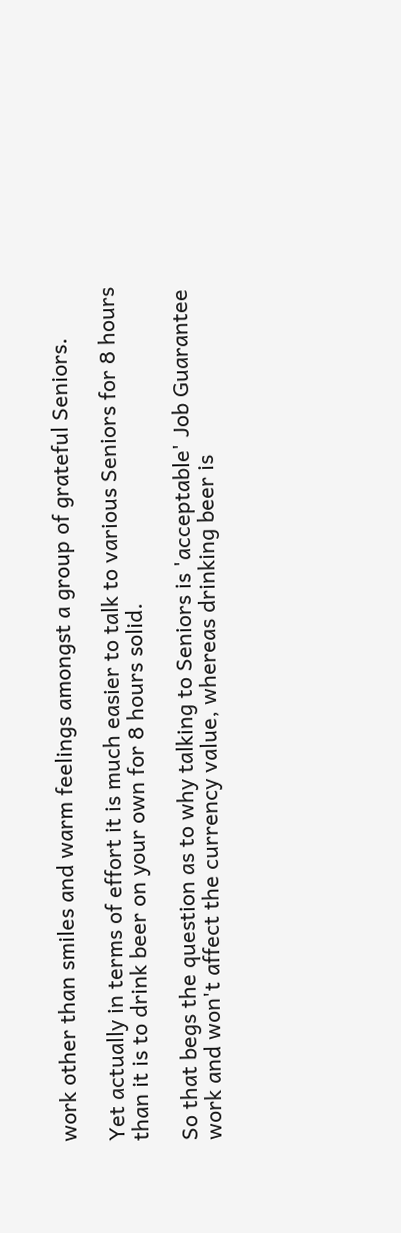work other than smiles and warm feelings amongst a group of grateful Seniors.

Yet actually in terms of effort it is much easier to talk to various Seniors for 8 hours than it is to drink beer on your own for 8 hours solid.

So that begs the question as to why talking to Seniors is 'acceptable' Job Guarantee work and won't affect the currency value, whereas drinking beer is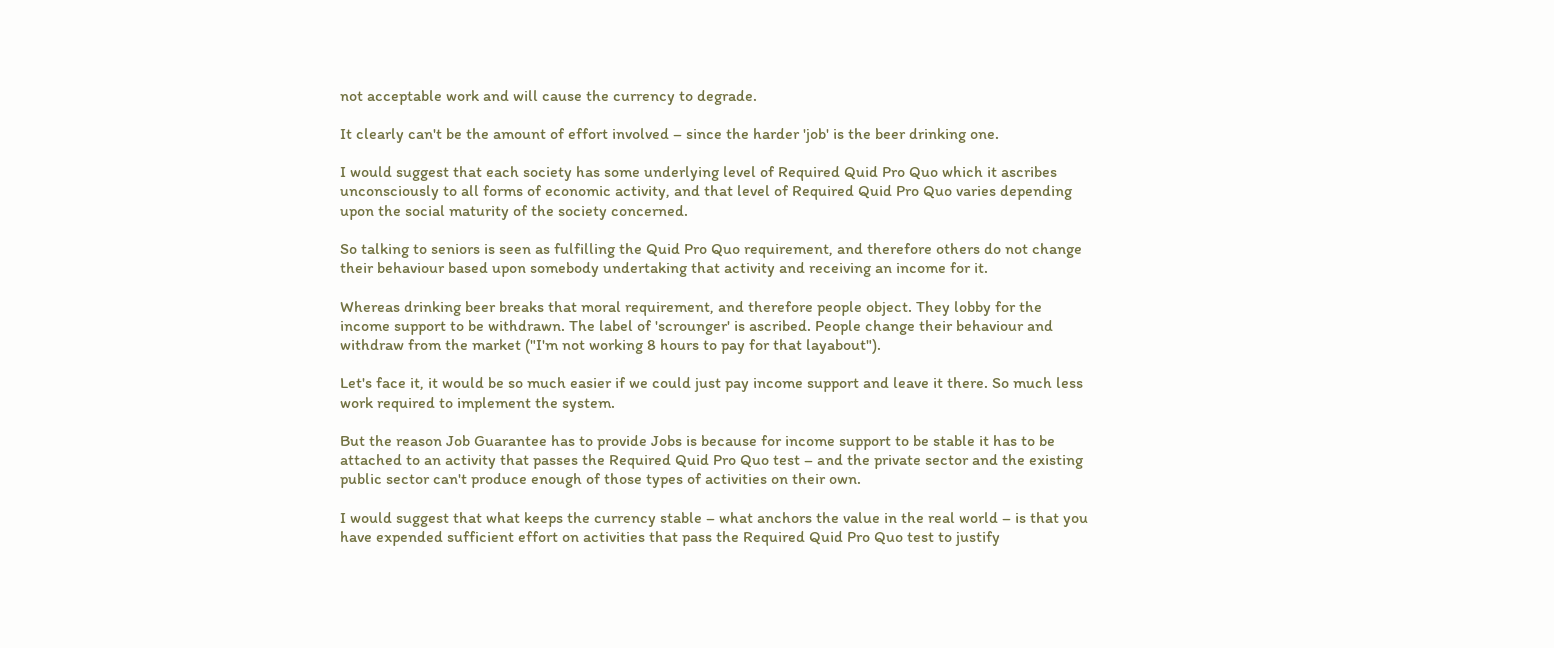not acceptable work and will cause the currency to degrade.

It clearly can't be the amount of effort involved – since the harder 'job' is the beer drinking one.

I would suggest that each society has some underlying level of Required Quid Pro Quo which it ascribes unconsciously to all forms of economic activity, and that level of Required Quid Pro Quo varies depending upon the social maturity of the society concerned.

So talking to seniors is seen as fulfilling the Quid Pro Quo requirement, and therefore others do not change their behaviour based upon somebody undertaking that activity and receiving an income for it.

Whereas drinking beer breaks that moral requirement, and therefore people object. They lobby for the income support to be withdrawn. The label of 'scrounger' is ascribed. People change their behaviour and withdraw from the market ("I'm not working 8 hours to pay for that layabout").

Let's face it, it would be so much easier if we could just pay income support and leave it there. So much less work required to implement the system.

But the reason Job Guarantee has to provide Jobs is because for income support to be stable it has to be attached to an activity that passes the Required Quid Pro Quo test – and the private sector and the existing public sector can't produce enough of those types of activities on their own.

I would suggest that what keeps the currency stable – what anchors the value in the real world – is that you have expended sufficient effort on activities that pass the Required Quid Pro Quo test to justify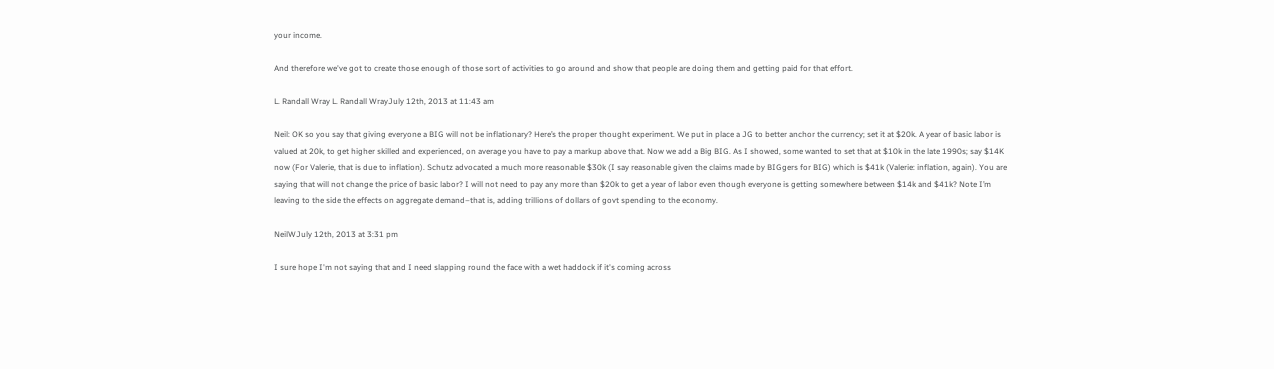your income.

And therefore we've got to create those enough of those sort of activities to go around and show that people are doing them and getting paid for that effort.

L. Randall Wray L. Randall WrayJuly 12th, 2013 at 11:43 am

Neil: OK so you say that giving everyone a BIG will not be inflationary? Here’s the proper thought experiment. We put in place a JG to better anchor the currency; set it at $20k. A year of basic labor is valued at 20k, to get higher skilled and experienced, on average you have to pay a markup above that. Now we add a Big BIG. As I showed, some wanted to set that at $10k in the late 1990s; say $14K now (For Valerie, that is due to inflation). Schutz advocated a much more reasonable $30k (I say reasonable given the claims made by BIGgers for BIG) which is $41k (Valerie: inflation, again). You are saying that will not change the price of basic labor? I will not need to pay any more than $20k to get a year of labor even though everyone is getting somewhere between $14k and $41k? Note I’m leaving to the side the effects on aggregate demand–that is, adding trillions of dollars of govt spending to the economy.

NeilWJuly 12th, 2013 at 3:31 pm

I sure hope I'm not saying that and I need slapping round the face with a wet haddock if it's coming across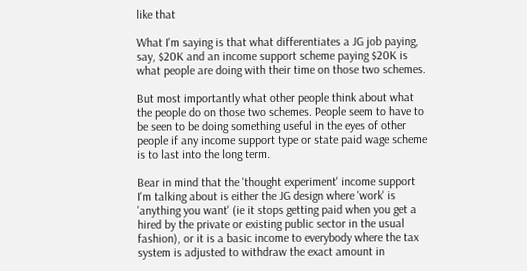like that

What I'm saying is that what differentiates a JG job paying, say, $20K and an income support scheme paying $20K is what people are doing with their time on those two schemes.

But most importantly what other people think about what the people do on those two schemes. People seem to have to be seen to be doing something useful in the eyes of other people if any income support type or state paid wage scheme is to last into the long term.

Bear in mind that the 'thought experiment' income support I'm talking about is either the JG design where 'work' is 'anything you want' (ie it stops getting paid when you get a hired by the private or existing public sector in the usual fashion), or it is a basic income to everybody where the tax system is adjusted to withdraw the exact amount in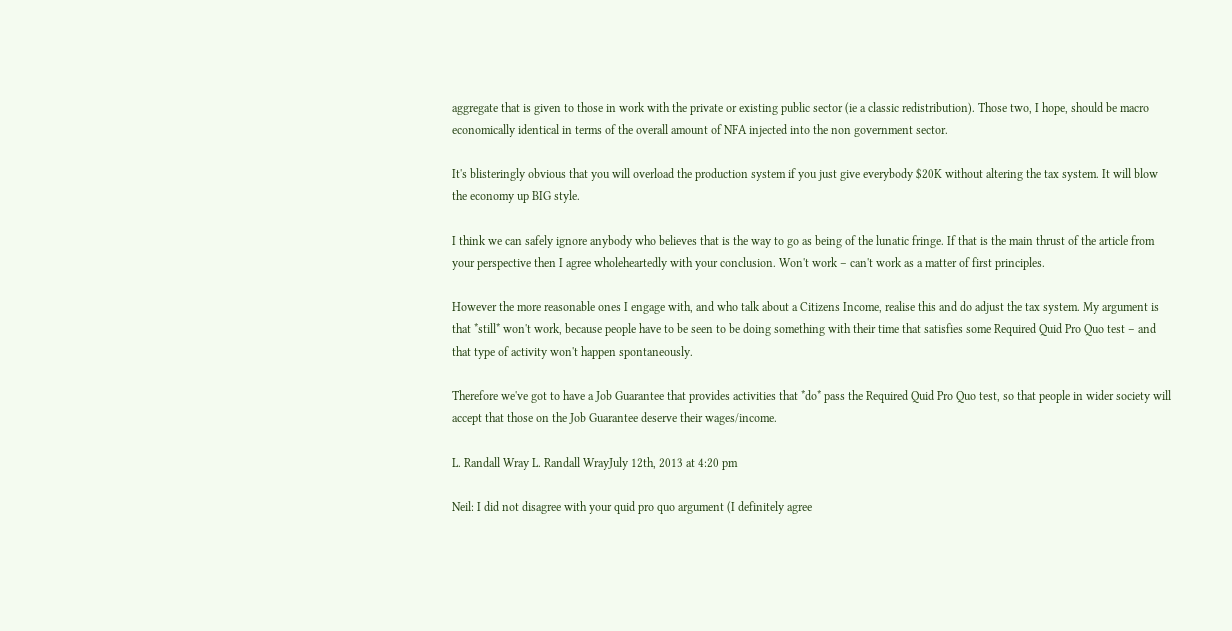aggregate that is given to those in work with the private or existing public sector (ie a classic redistribution). Those two, I hope, should be macro economically identical in terms of the overall amount of NFA injected into the non government sector.

It's blisteringly obvious that you will overload the production system if you just give everybody $20K without altering the tax system. It will blow the economy up BIG style.

I think we can safely ignore anybody who believes that is the way to go as being of the lunatic fringe. If that is the main thrust of the article from your perspective then I agree wholeheartedly with your conclusion. Won't work – can't work as a matter of first principles.

However the more reasonable ones I engage with, and who talk about a Citizens Income, realise this and do adjust the tax system. My argument is that *still* won't work, because people have to be seen to be doing something with their time that satisfies some Required Quid Pro Quo test – and that type of activity won't happen spontaneously.

Therefore we've got to have a Job Guarantee that provides activities that *do* pass the Required Quid Pro Quo test, so that people in wider society will accept that those on the Job Guarantee deserve their wages/income.

L. Randall Wray L. Randall WrayJuly 12th, 2013 at 4:20 pm

Neil: I did not disagree with your quid pro quo argument (I definitely agree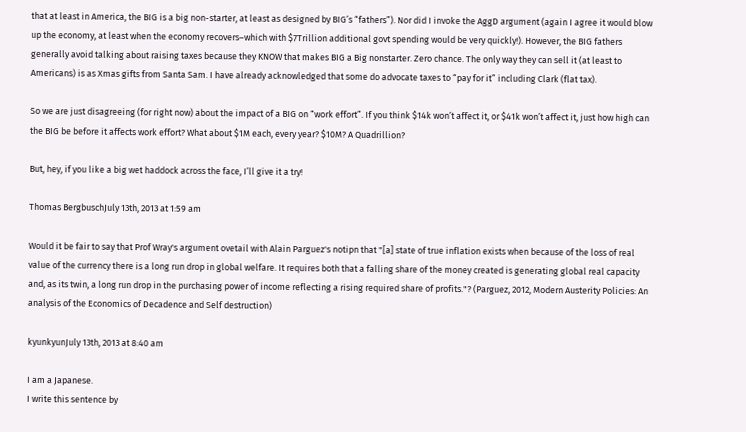that at least in America, the BIG is a big non-starter, at least as designed by BIG’s “fathers”). Nor did I invoke the AggD argument (again I agree it would blow up the economy, at least when the economy recovers–which with $7Trillion additional govt spending would be very quickly!). However, the BIG fathers generally avoid talking about raising taxes because they KNOW that makes BIG a Big nonstarter. Zero chance. The only way they can sell it (at least to Americans) is as Xmas gifts from Santa Sam. I have already acknowledged that some do advocate taxes to “pay for it” including Clark (flat tax).

So we are just disagreeing (for right now) about the impact of a BIG on “work effort”. If you think $14k won’t affect it, or $41k won’t affect it, just how high can the BIG be before it affects work effort? What about $1M each, every year? $10M? A Quadrillion?

But, hey, if you like a big wet haddock across the face, I’ll give it a try!

Thomas BergbuschJuly 13th, 2013 at 1:59 am

Would it be fair to say that Prof Wray's argument ovetail with Alain Parguez's notipn that "[a] state of true inflation exists when because of the loss of real value of the currency there is a long run drop in global welfare. It requires both that a falling share of the money created is generating global real capacity and, as its twin, a long run drop in the purchasing power of income reflecting a rising required share of profits."? (Parguez, 2012, Modern Austerity Policies: An analysis of the Economics of Decadence and Self destruction)

kyunkyunJuly 13th, 2013 at 8:40 am

I am a Japanese.
I write this sentence by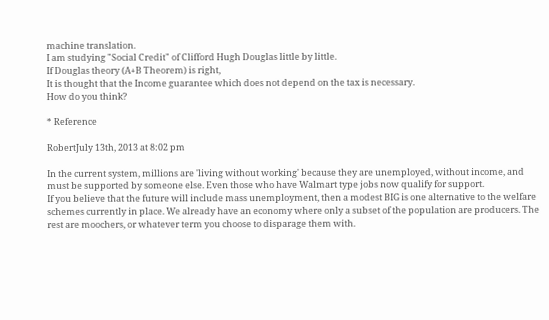machine translation.
I am studying "Social Credit" of Clifford Hugh Douglas little by little.
If Douglas theory (A+B Theorem) is right,
It is thought that the Income guarantee which does not depend on the tax is necessary.
How do you think?

* Reference

RobertJuly 13th, 2013 at 8:02 pm

In the current system, millions are 'living without working' because they are unemployed, without income, and must be supported by someone else. Even those who have Walmart type jobs now qualify for support.
If you believe that the future will include mass unemployment, then a modest BIG is one alternative to the welfare schemes currently in place. We already have an economy where only a subset of the population are producers. The rest are moochers, or whatever term you choose to disparage them with.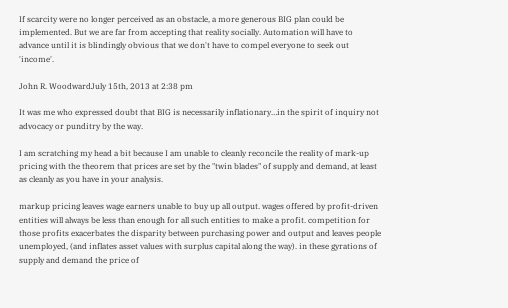If scarcity were no longer perceived as an obstacle, a more generous BIG plan could be implemented. But we are far from accepting that reality socially. Automation will have to advance until it is blindingly obvious that we don't have to compel everyone to seek out 'income'.

John R. WoodwardJuly 15th, 2013 at 2:38 pm

It was me who expressed doubt that BIG is necessarily inflationary…in the spirit of inquiry not advocacy or punditry by the way.

I am scratching my head a bit because I am unable to cleanly reconcile the reality of mark-up pricing with the theorem that prices are set by the "twin blades" of supply and demand, at least as cleanly as you have in your analysis.

markup pricing leaves wage earners unable to buy up all output. wages offered by profit-driven entities will always be less than enough for all such entities to make a profit. competition for those profits exacerbates the disparity between purchasing power and output and leaves people unemployed, (and inflates asset values with surplus capital along the way). in these gyrations of supply and demand the price of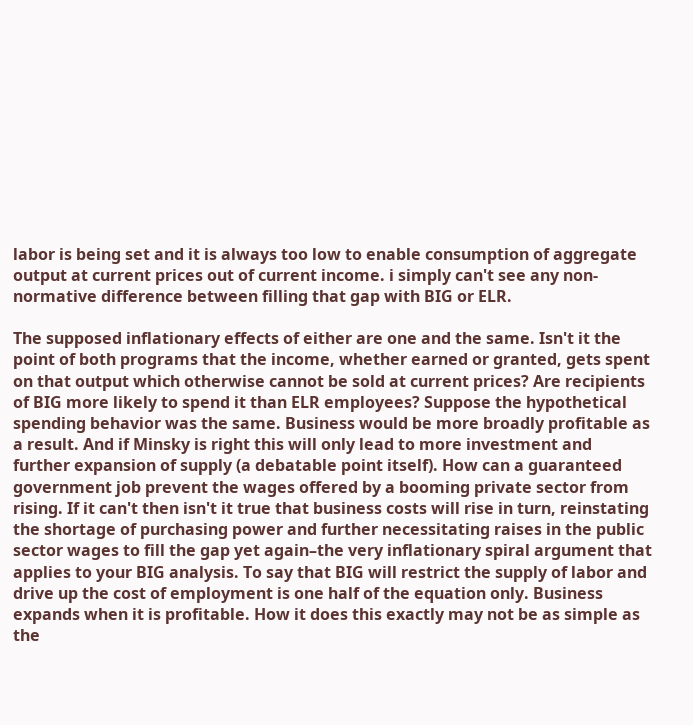labor is being set and it is always too low to enable consumption of aggregate output at current prices out of current income. i simply can't see any non-normative difference between filling that gap with BIG or ELR.

The supposed inflationary effects of either are one and the same. Isn't it the point of both programs that the income, whether earned or granted, gets spent on that output which otherwise cannot be sold at current prices? Are recipients of BIG more likely to spend it than ELR employees? Suppose the hypothetical spending behavior was the same. Business would be more broadly profitable as a result. And if Minsky is right this will only lead to more investment and further expansion of supply (a debatable point itself). How can a guaranteed government job prevent the wages offered by a booming private sector from rising. If it can't then isn't it true that business costs will rise in turn, reinstating the shortage of purchasing power and further necessitating raises in the public sector wages to fill the gap yet again–the very inflationary spiral argument that applies to your BIG analysis. To say that BIG will restrict the supply of labor and drive up the cost of employment is one half of the equation only. Business expands when it is profitable. How it does this exactly may not be as simple as the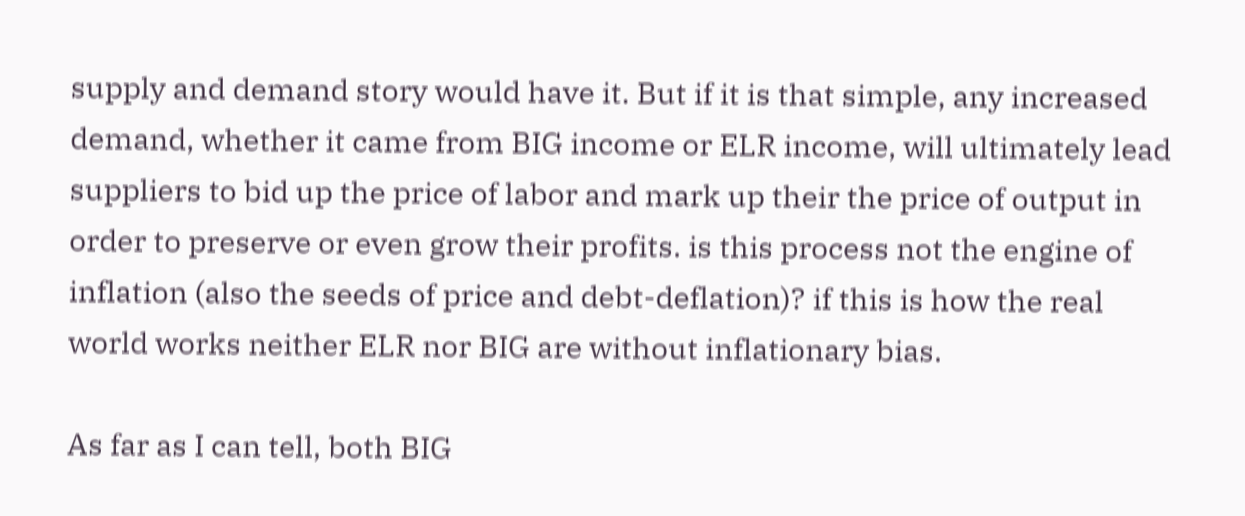supply and demand story would have it. But if it is that simple, any increased demand, whether it came from BIG income or ELR income, will ultimately lead suppliers to bid up the price of labor and mark up their the price of output in order to preserve or even grow their profits. is this process not the engine of inflation (also the seeds of price and debt-deflation)? if this is how the real world works neither ELR nor BIG are without inflationary bias.

As far as I can tell, both BIG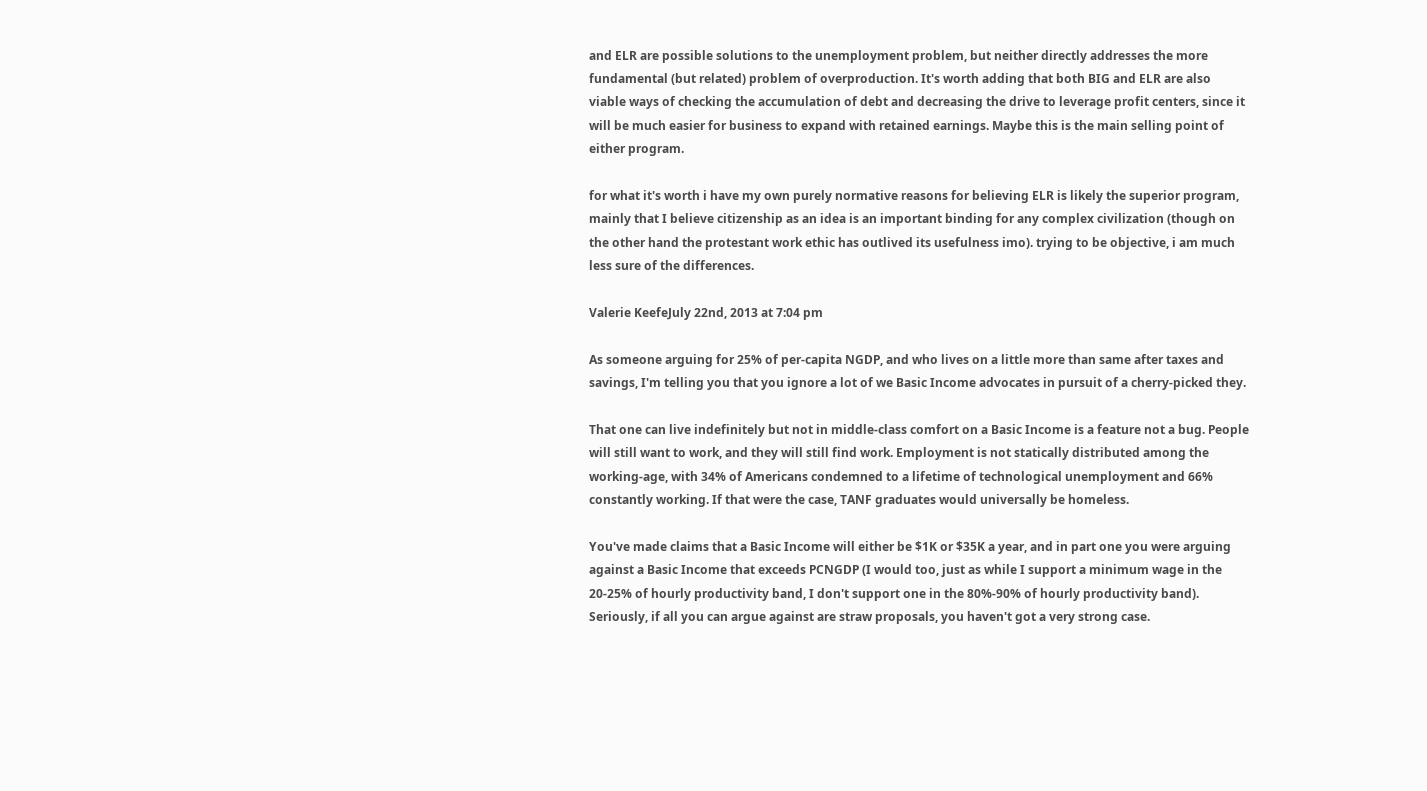and ELR are possible solutions to the unemployment problem, but neither directly addresses the more fundamental (but related) problem of overproduction. It's worth adding that both BIG and ELR are also viable ways of checking the accumulation of debt and decreasing the drive to leverage profit centers, since it will be much easier for business to expand with retained earnings. Maybe this is the main selling point of either program.

for what it's worth i have my own purely normative reasons for believing ELR is likely the superior program, mainly that I believe citizenship as an idea is an important binding for any complex civilization (though on the other hand the protestant work ethic has outlived its usefulness imo). trying to be objective, i am much less sure of the differences.

Valerie KeefeJuly 22nd, 2013 at 7:04 pm

As someone arguing for 25% of per-capita NGDP, and who lives on a little more than same after taxes and savings, I'm telling you that you ignore a lot of we Basic Income advocates in pursuit of a cherry-picked they.

That one can live indefinitely but not in middle-class comfort on a Basic Income is a feature not a bug. People will still want to work, and they will still find work. Employment is not statically distributed among the working-age, with 34% of Americans condemned to a lifetime of technological unemployment and 66% constantly working. If that were the case, TANF graduates would universally be homeless.

You've made claims that a Basic Income will either be $1K or $35K a year, and in part one you were arguing against a Basic Income that exceeds PCNGDP (I would too, just as while I support a minimum wage in the 20-25% of hourly productivity band, I don't support one in the 80%-90% of hourly productivity band). Seriously, if all you can argue against are straw proposals, you haven't got a very strong case.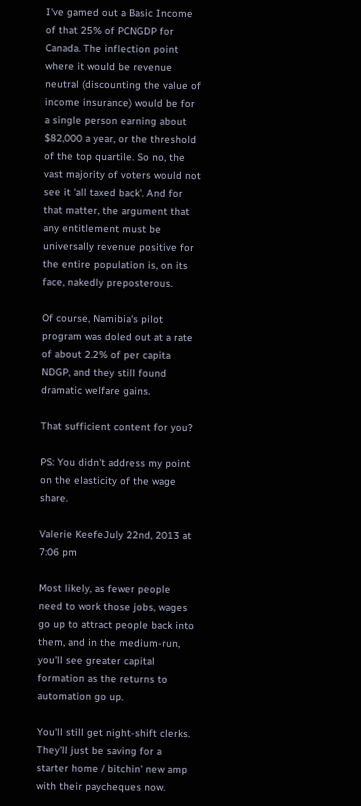I've gamed out a Basic Income of that 25% of PCNGDP for Canada. The inflection point where it would be revenue neutral (discounting the value of income insurance) would be for a single person earning about $82,000 a year, or the threshold of the top quartile. So no, the vast majority of voters would not see it 'all taxed back'. And for that matter, the argument that any entitlement must be universally revenue positive for the entire population is, on its face, nakedly preposterous.

Of course, Namibia's pilot program was doled out at a rate of about 2.2% of per capita NDGP, and they still found dramatic welfare gains.

That sufficient content for you?

PS: You didn't address my point on the elasticity of the wage share.

Valerie KeefeJuly 22nd, 2013 at 7:06 pm

Most likely, as fewer people need to work those jobs, wages go up to attract people back into them, and in the medium-run, you'll see greater capital formation as the returns to automation go up.

You'll still get night-shift clerks. They'll just be saving for a starter home / bitchin' new amp with their paycheques now.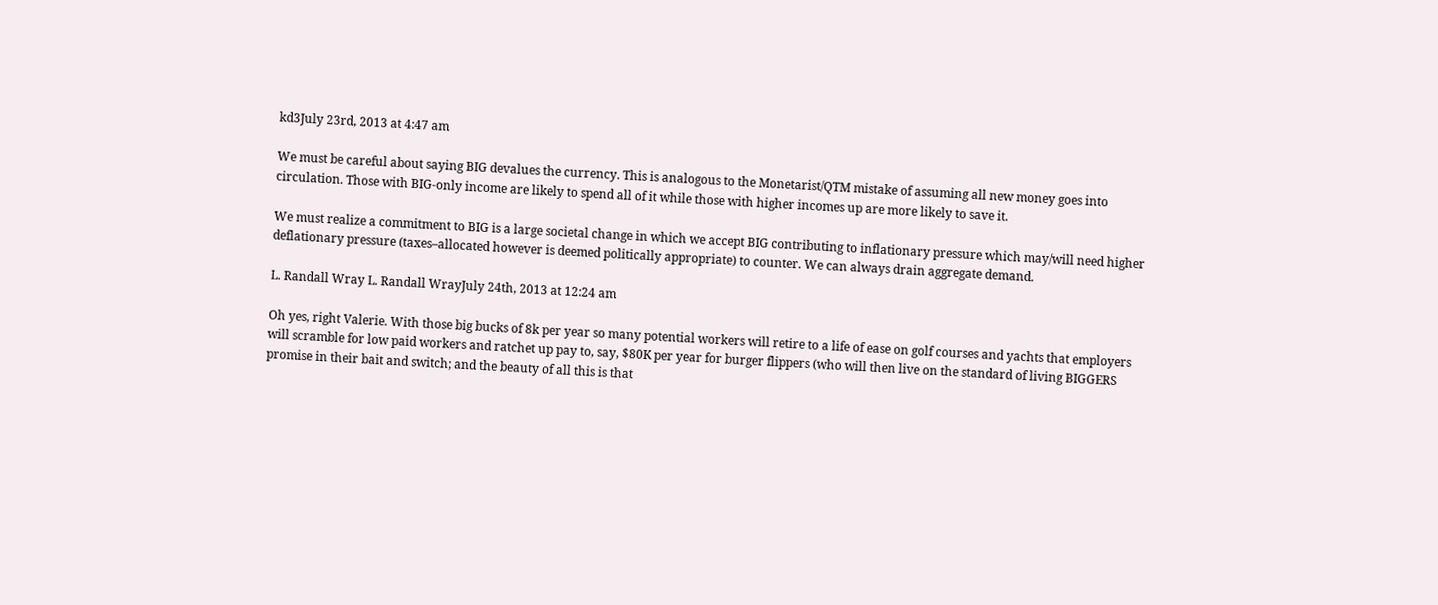kd3July 23rd, 2013 at 4:47 am

We must be careful about saying BIG devalues the currency. This is analogous to the Monetarist/QTM mistake of assuming all new money goes into circulation. Those with BIG-only income are likely to spend all of it while those with higher incomes up are more likely to save it.

We must realize a commitment to BIG is a large societal change in which we accept BIG contributing to inflationary pressure which may/will need higher deflationary pressure (taxes–allocated however is deemed politically appropriate) to counter. We can always drain aggregate demand.

L. Randall Wray L. Randall WrayJuly 24th, 2013 at 12:24 am

Oh yes, right Valerie. With those big bucks of 8k per year so many potential workers will retire to a life of ease on golf courses and yachts that employers will scramble for low paid workers and ratchet up pay to, say, $80K per year for burger flippers (who will then live on the standard of living BIGGERS promise in their bait and switch; and the beauty of all this is that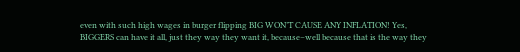even with such high wages in burger flipping BIG WON’T CAUSE ANY INFLATION! Yes, BIGGERS can have it all, just they way they want it, because–well because that is the way they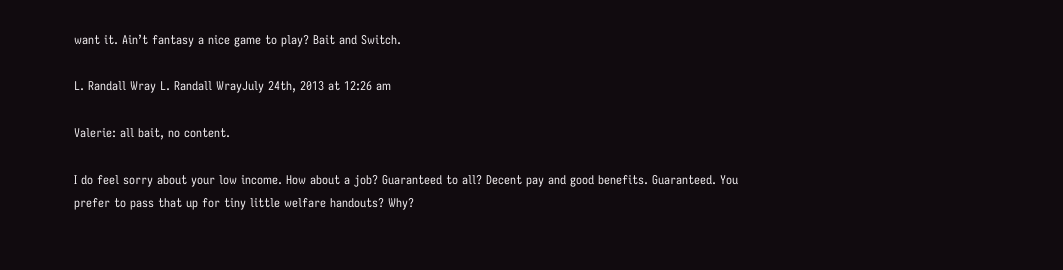want it. Ain’t fantasy a nice game to play? Bait and Switch.

L. Randall Wray L. Randall WrayJuly 24th, 2013 at 12:26 am

Valerie: all bait, no content.

I do feel sorry about your low income. How about a job? Guaranteed to all? Decent pay and good benefits. Guaranteed. You prefer to pass that up for tiny little welfare handouts? Why?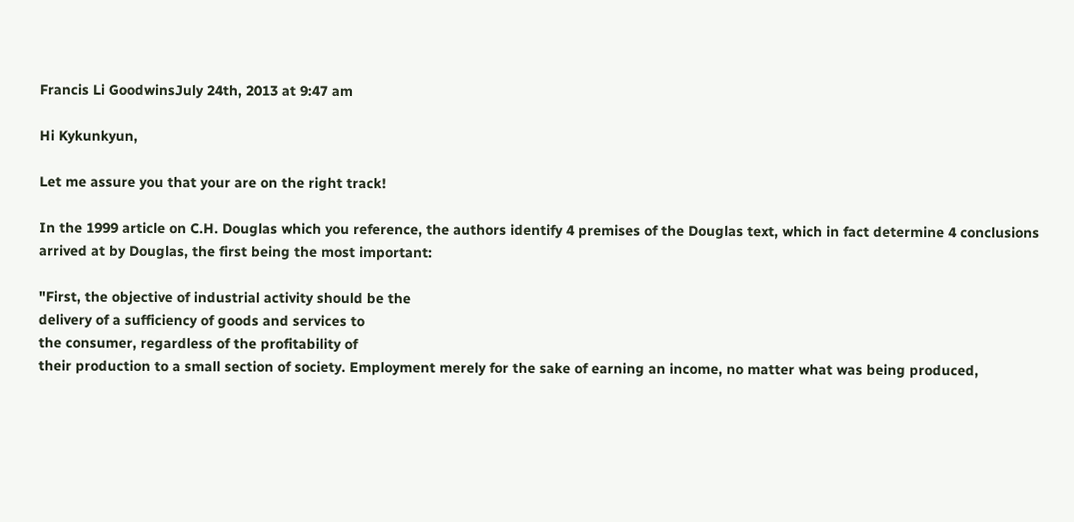Francis Li GoodwinsJuly 24th, 2013 at 9:47 am

Hi Kykunkyun,

Let me assure you that your are on the right track!

In the 1999 article on C.H. Douglas which you reference, the authors identify 4 premises of the Douglas text, which in fact determine 4 conclusions arrived at by Douglas, the first being the most important:

"First, the objective of industrial activity should be the
delivery of a sufficiency of goods and services to
the consumer, regardless of the profitability of
their production to a small section of society. Employment merely for the sake of earning an income, no matter what was being produced,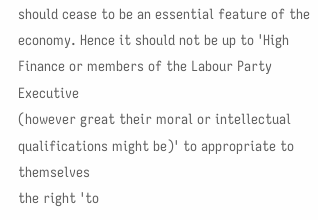should cease to be an essential feature of the economy. Hence it should not be up to 'High Finance or members of the Labour Party Executive
(however great their moral or intellectual qualifications might be)' to appropriate to themselves
the right 'to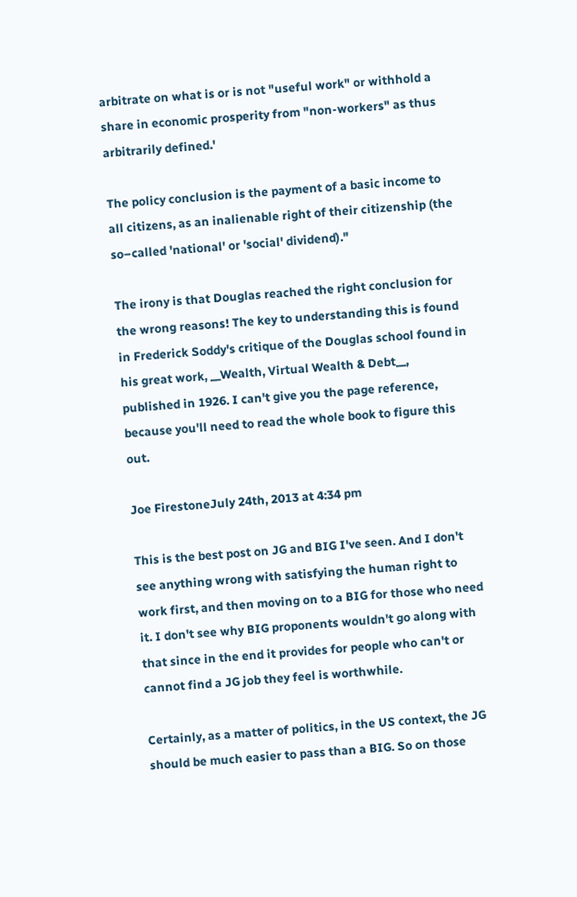arbitrate on what is or is not "useful work" or withhold a share in economic prosperity from "non-workers" as thus arbitrarily defined.'

The policy conclusion is the payment of a basic income to all citizens, as an inalienable right of their citizenship (the so–called 'national' or 'social' dividend)."

The irony is that Douglas reached the right conclusion for the wrong reasons! The key to understanding this is found in Frederick Soddy's critique of the Douglas school found in his great work, __Wealth, Virtual Wealth & Debt__, published in 1926. I can't give you the page reference, because you'll need to read the whole book to figure this out.

Joe FirestoneJuly 24th, 2013 at 4:34 pm

This is the best post on JG and BIG I've seen. And I don't see anything wrong with satisfying the human right to work first, and then moving on to a BIG for those who need it. I don't see why BIG proponents wouldn't go along with that since in the end it provides for people who can't or cannot find a JG job they feel is worthwhile.

Certainly, as a matter of politics, in the US context, the JG should be much easier to pass than a BIG. So on those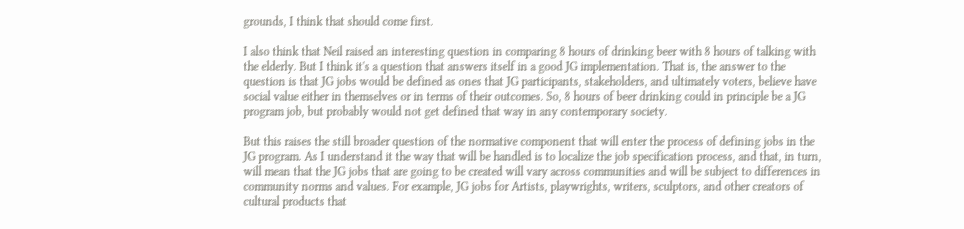grounds, I think that should come first.

I also think that Neil raised an interesting question in comparing 8 hours of drinking beer with 8 hours of talking with the elderly. But I think it's a question that answers itself in a good JG implementation. That is, the answer to the question is that JG jobs would be defined as ones that JG participants, stakeholders, and ultimately voters, believe have social value either in themselves or in terms of their outcomes. So, 8 hours of beer drinking could in principle be a JG program job, but probably would not get defined that way in any contemporary society.

But this raises the still broader question of the normative component that will enter the process of defining jobs in the JG program. As I understand it the way that will be handled is to localize the job specification process, and that, in turn, will mean that the JG jobs that are going to be created will vary across communities and will be subject to differences in community norms and values. For example, JG jobs for Artists, playwrights, writers, sculptors, and other creators of cultural products that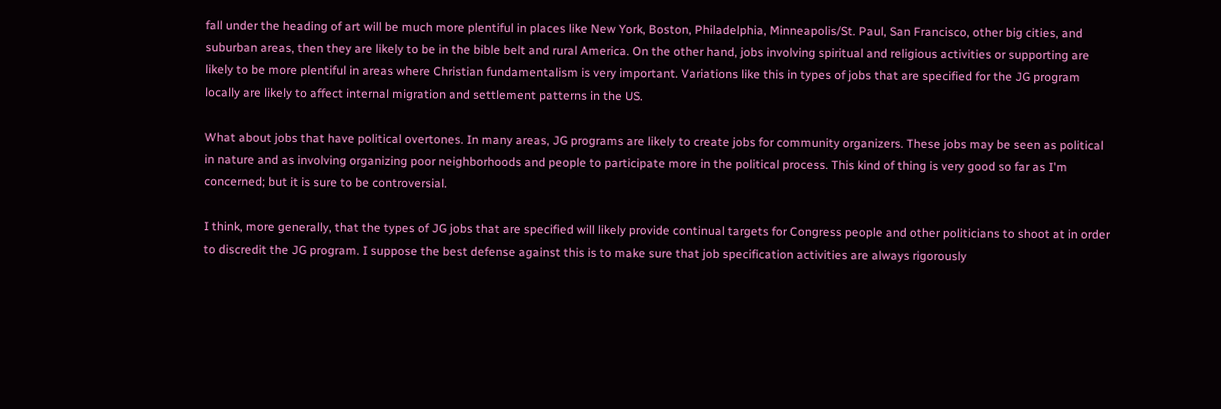fall under the heading of art will be much more plentiful in places like New York, Boston, Philadelphia, Minneapolis/St. Paul, San Francisco, other big cities, and suburban areas, then they are likely to be in the bible belt and rural America. On the other hand, jobs involving spiritual and religious activities or supporting are likely to be more plentiful in areas where Christian fundamentalism is very important. Variations like this in types of jobs that are specified for the JG program locally are likely to affect internal migration and settlement patterns in the US.

What about jobs that have political overtones. In many areas, JG programs are likely to create jobs for community organizers. These jobs may be seen as political in nature and as involving organizing poor neighborhoods and people to participate more in the political process. This kind of thing is very good so far as I'm concerned; but it is sure to be controversial.

I think, more generally, that the types of JG jobs that are specified will likely provide continual targets for Congress people and other politicians to shoot at in order to discredit the JG program. I suppose the best defense against this is to make sure that job specification activities are always rigorously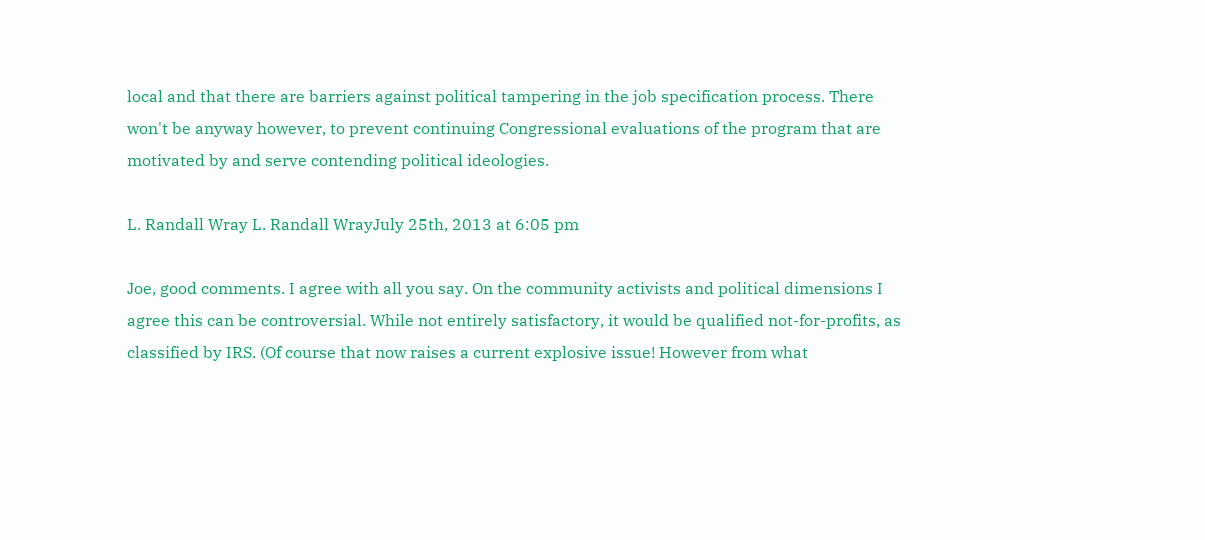local and that there are barriers against political tampering in the job specification process. There won't be anyway however, to prevent continuing Congressional evaluations of the program that are motivated by and serve contending political ideologies.

L. Randall Wray L. Randall WrayJuly 25th, 2013 at 6:05 pm

Joe, good comments. I agree with all you say. On the community activists and political dimensions I agree this can be controversial. While not entirely satisfactory, it would be qualified not-for-profits, as classified by IRS. (Of course that now raises a current explosive issue! However from what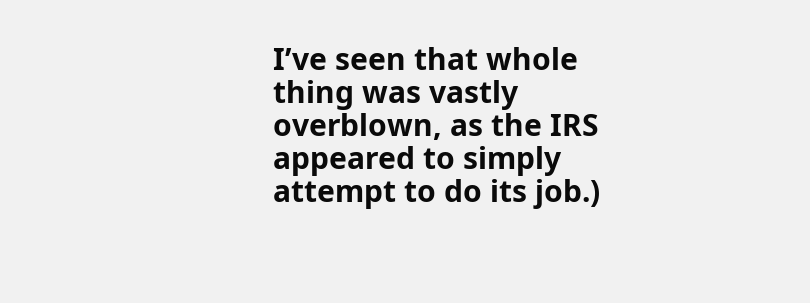I’ve seen that whole thing was vastly overblown, as the IRS appeared to simply attempt to do its job.)